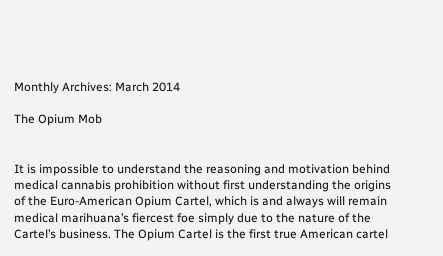Monthly Archives: March 2014

The Opium Mob


It is impossible to understand the reasoning and motivation behind medical cannabis prohibition without first understanding the origins of the Euro-American Opium Cartel, which is and always will remain medical marihuana’s fiercest foe simply due to the nature of the Cartel’s business. The Opium Cartel is the first true American cartel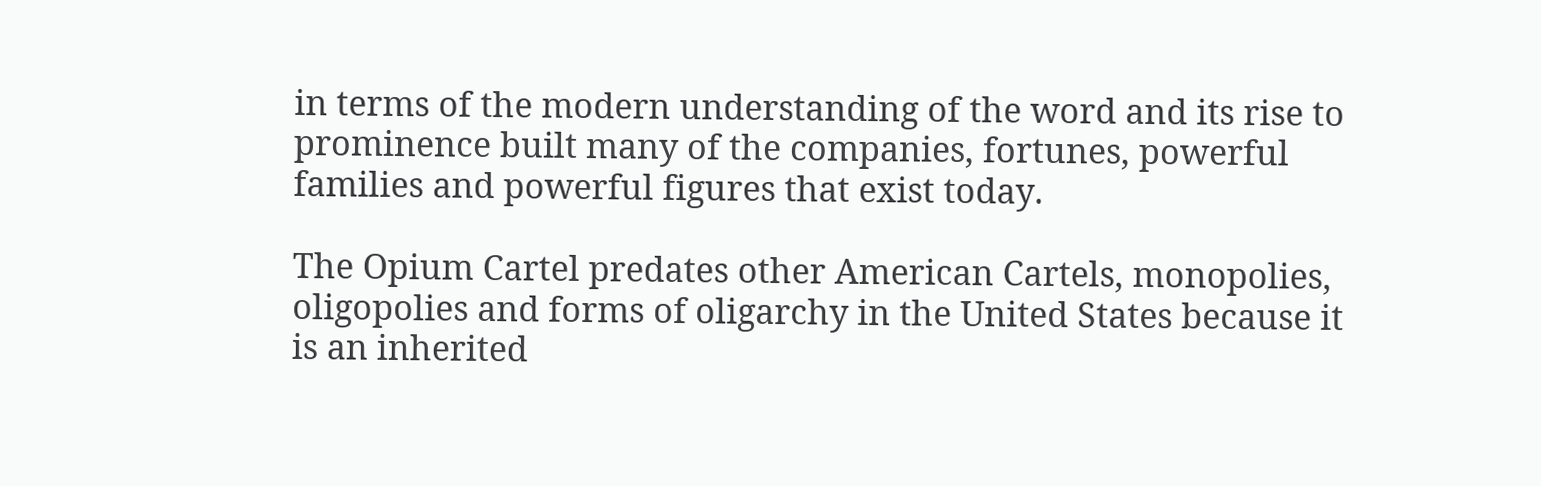in terms of the modern understanding of the word and its rise to prominence built many of the companies, fortunes, powerful families and powerful figures that exist today.

The Opium Cartel predates other American Cartels, monopolies, oligopolies and forms of oligarchy in the United States because it is an inherited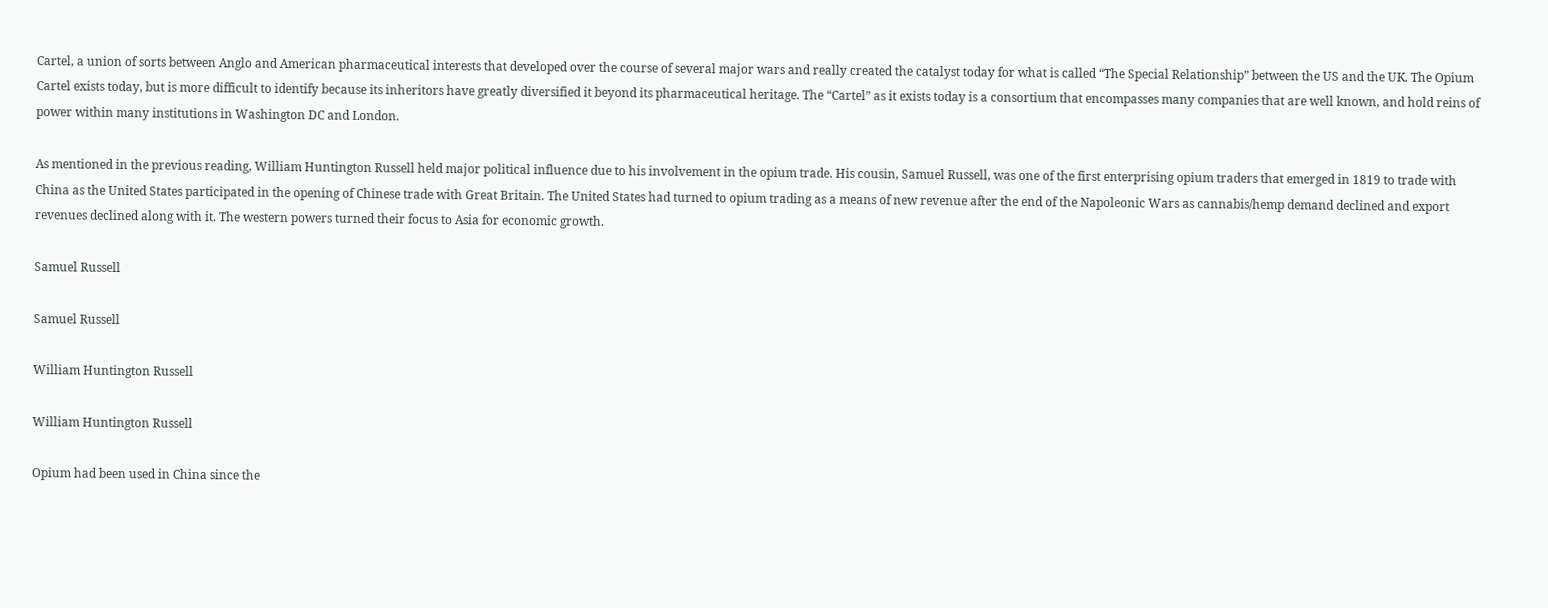Cartel, a union of sorts between Anglo and American pharmaceutical interests that developed over the course of several major wars and really created the catalyst today for what is called “The Special Relationship” between the US and the UK. The Opium Cartel exists today, but is more difficult to identify because its inheritors have greatly diversified it beyond its pharmaceutical heritage. The “Cartel” as it exists today is a consortium that encompasses many companies that are well known, and hold reins of power within many institutions in Washington DC and London.

As mentioned in the previous reading, William Huntington Russell held major political influence due to his involvement in the opium trade. His cousin, Samuel Russell, was one of the first enterprising opium traders that emerged in 1819 to trade with China as the United States participated in the opening of Chinese trade with Great Britain. The United States had turned to opium trading as a means of new revenue after the end of the Napoleonic Wars as cannabis/hemp demand declined and export revenues declined along with it. The western powers turned their focus to Asia for economic growth.

Samuel Russell

Samuel Russell

William Huntington Russell

William Huntington Russell

Opium had been used in China since the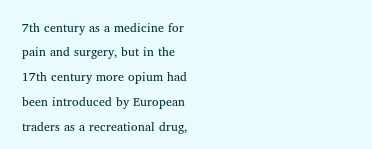7th century as a medicine for pain and surgery, but in the 17th century more opium had been introduced by European traders as a recreational drug,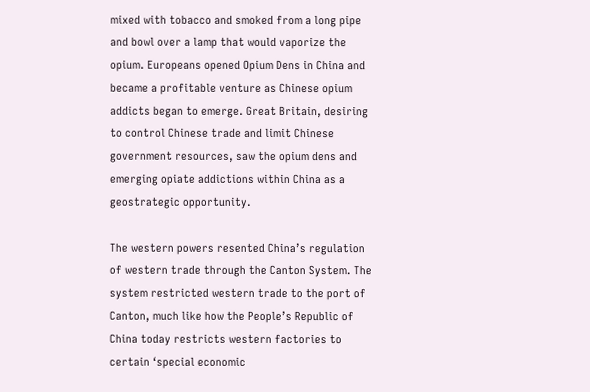mixed with tobacco and smoked from a long pipe and bowl over a lamp that would vaporize the opium. Europeans opened Opium Dens in China and became a profitable venture as Chinese opium addicts began to emerge. Great Britain, desiring to control Chinese trade and limit Chinese government resources, saw the opium dens and emerging opiate addictions within China as a geostrategic opportunity.

The western powers resented China’s regulation of western trade through the Canton System. The system restricted western trade to the port of Canton, much like how the People’s Republic of China today restricts western factories to certain ‘special economic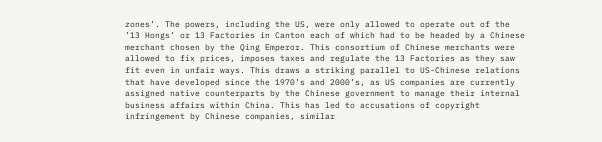zones’. The powers, including the US, were only allowed to operate out of the ’13 Hongs’ or 13 Factories in Canton each of which had to be headed by a Chinese merchant chosen by the Qing Emperor. This consortium of Chinese merchants were allowed to fix prices, imposes taxes and regulate the 13 Factories as they saw fit even in unfair ways. This draws a striking parallel to US-Chinese relations that have developed since the 1970’s and 2000’s, as US companies are currently assigned native counterparts by the Chinese government to manage their internal business affairs within China. This has led to accusations of copyright infringement by Chinese companies, similar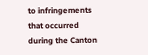to infringements that occurred during the Canton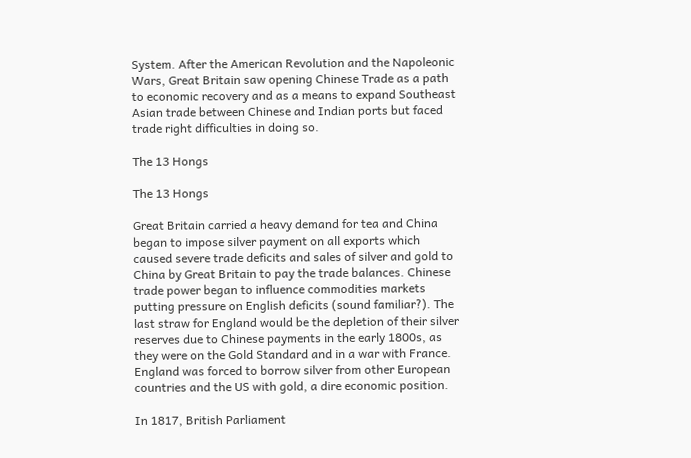System. After the American Revolution and the Napoleonic Wars, Great Britain saw opening Chinese Trade as a path to economic recovery and as a means to expand Southeast Asian trade between Chinese and Indian ports but faced trade right difficulties in doing so.

The 13 Hongs

The 13 Hongs

Great Britain carried a heavy demand for tea and China began to impose silver payment on all exports which caused severe trade deficits and sales of silver and gold to China by Great Britain to pay the trade balances. Chinese trade power began to influence commodities markets putting pressure on English deficits (sound familiar?). The last straw for England would be the depletion of their silver reserves due to Chinese payments in the early 1800s, as they were on the Gold Standard and in a war with France. England was forced to borrow silver from other European countries and the US with gold, a dire economic position.

In 1817, British Parliament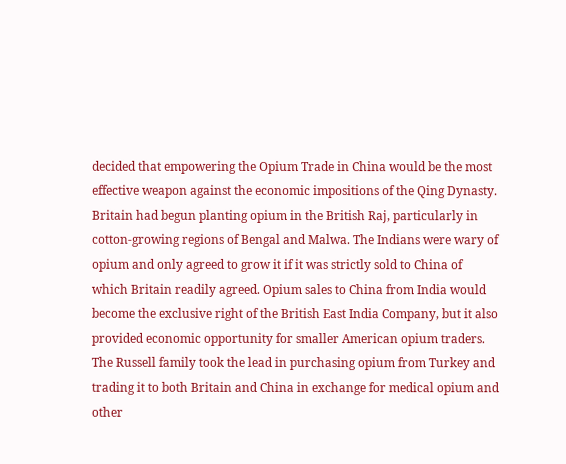decided that empowering the Opium Trade in China would be the most effective weapon against the economic impositions of the Qing Dynasty. Britain had begun planting opium in the British Raj, particularly in cotton-growing regions of Bengal and Malwa. The Indians were wary of opium and only agreed to grow it if it was strictly sold to China of which Britain readily agreed. Opium sales to China from India would become the exclusive right of the British East India Company, but it also provided economic opportunity for smaller American opium traders. The Russell family took the lead in purchasing opium from Turkey and trading it to both Britain and China in exchange for medical opium and other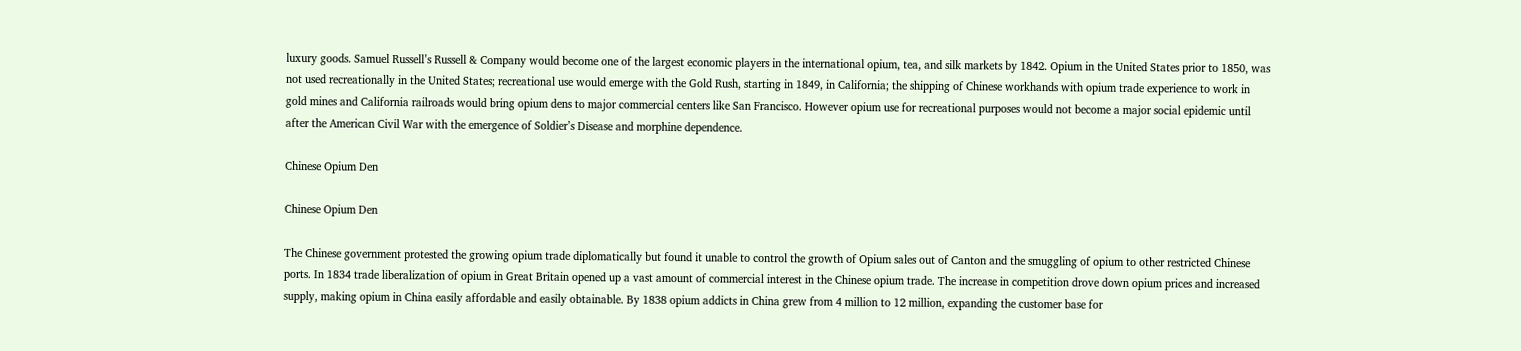luxury goods. Samuel Russell’s Russell & Company would become one of the largest economic players in the international opium, tea, and silk markets by 1842. Opium in the United States prior to 1850, was not used recreationally in the United States; recreational use would emerge with the Gold Rush, starting in 1849, in California; the shipping of Chinese workhands with opium trade experience to work in gold mines and California railroads would bring opium dens to major commercial centers like San Francisco. However opium use for recreational purposes would not become a major social epidemic until after the American Civil War with the emergence of Soldier’s Disease and morphine dependence.

Chinese Opium Den

Chinese Opium Den

The Chinese government protested the growing opium trade diplomatically but found it unable to control the growth of Opium sales out of Canton and the smuggling of opium to other restricted Chinese ports. In 1834 trade liberalization of opium in Great Britain opened up a vast amount of commercial interest in the Chinese opium trade. The increase in competition drove down opium prices and increased supply, making opium in China easily affordable and easily obtainable. By 1838 opium addicts in China grew from 4 million to 12 million, expanding the customer base for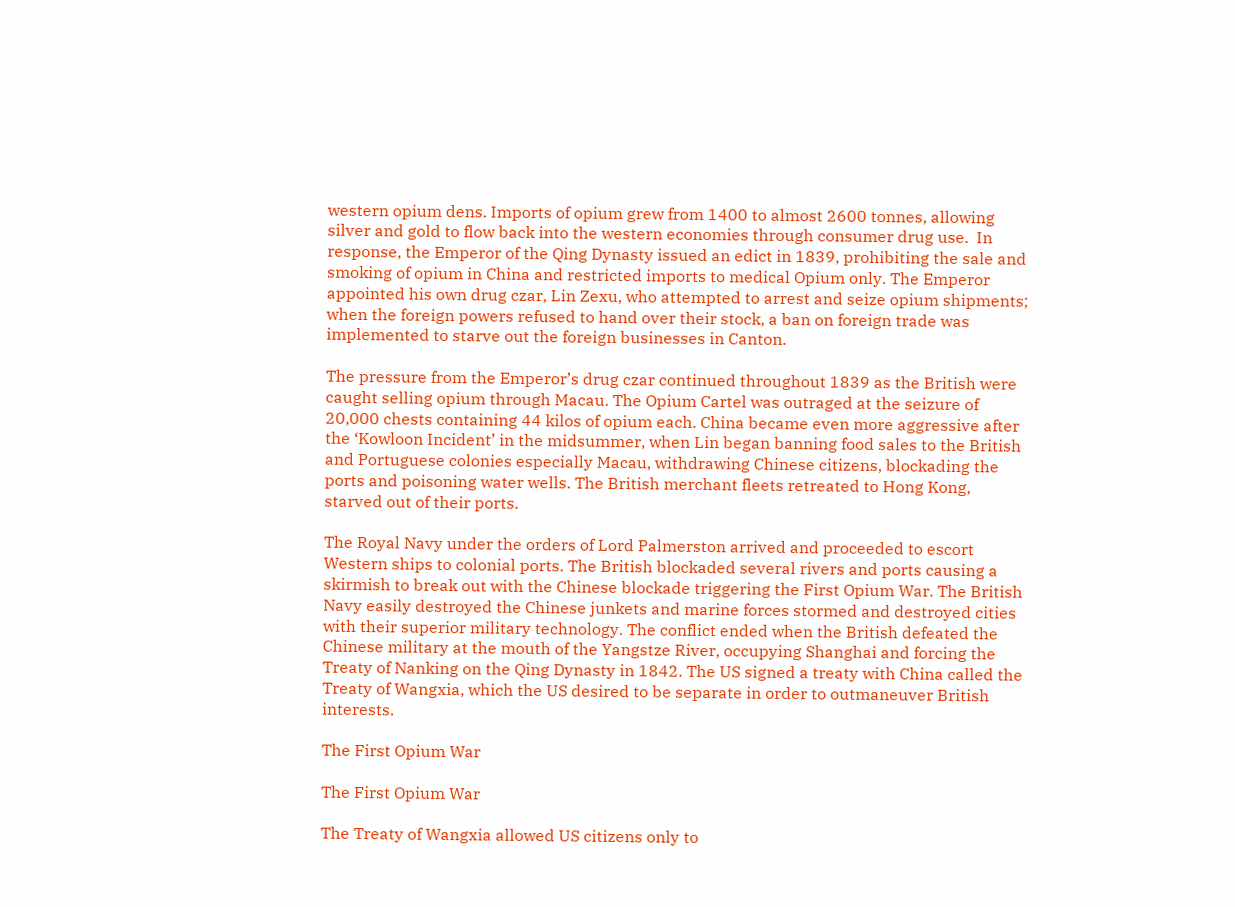western opium dens. Imports of opium grew from 1400 to almost 2600 tonnes, allowing silver and gold to flow back into the western economies through consumer drug use.  In response, the Emperor of the Qing Dynasty issued an edict in 1839, prohibiting the sale and smoking of opium in China and restricted imports to medical Opium only. The Emperor appointed his own drug czar, Lin Zexu, who attempted to arrest and seize opium shipments; when the foreign powers refused to hand over their stock, a ban on foreign trade was implemented to starve out the foreign businesses in Canton.

The pressure from the Emperor’s drug czar continued throughout 1839 as the British were caught selling opium through Macau. The Opium Cartel was outraged at the seizure of 20,000 chests containing 44 kilos of opium each. China became even more aggressive after the ‘Kowloon Incident’ in the midsummer, when Lin began banning food sales to the British and Portuguese colonies especially Macau, withdrawing Chinese citizens, blockading the ports and poisoning water wells. The British merchant fleets retreated to Hong Kong, starved out of their ports.

The Royal Navy under the orders of Lord Palmerston arrived and proceeded to escort Western ships to colonial ports. The British blockaded several rivers and ports causing a skirmish to break out with the Chinese blockade triggering the First Opium War. The British Navy easily destroyed the Chinese junkets and marine forces stormed and destroyed cities with their superior military technology. The conflict ended when the British defeated the Chinese military at the mouth of the Yangstze River, occupying Shanghai and forcing the Treaty of Nanking on the Qing Dynasty in 1842. The US signed a treaty with China called the Treaty of Wangxia, which the US desired to be separate in order to outmaneuver British interests.

The First Opium War

The First Opium War

The Treaty of Wangxia allowed US citizens only to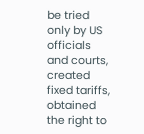be tried only by US officials and courts, created fixed tariffs, obtained the right to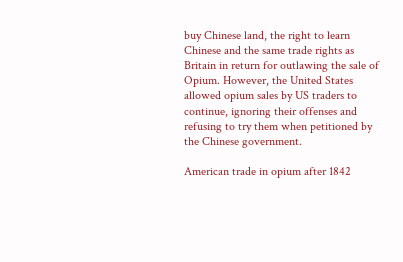buy Chinese land, the right to learn Chinese and the same trade rights as Britain in return for outlawing the sale of Opium. However, the United States allowed opium sales by US traders to continue, ignoring their offenses and refusing to try them when petitioned by the Chinese government.

American trade in opium after 1842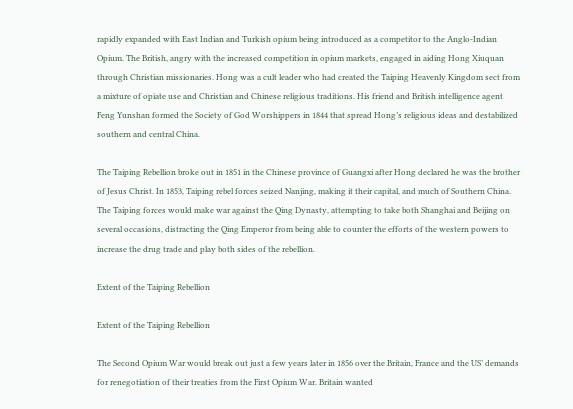rapidly expanded with East Indian and Turkish opium being introduced as a competitor to the Anglo-Indian Opium. The British, angry with the increased competition in opium markets, engaged in aiding Hong Xiuquan through Christian missionaries. Hong was a cult leader who had created the Taiping Heavenly Kingdom sect from a mixture of opiate use and Christian and Chinese religious traditions. His friend and British intelligence agent Feng Yunshan formed the Society of God Worshippers in 1844 that spread Hong’s religious ideas and destabilized southern and central China.

The Taiping Rebellion broke out in 1851 in the Chinese province of Guangxi after Hong declared he was the brother of Jesus Christ. In 1853, Taiping rebel forces seized Nanjing, making it their capital, and much of Southern China. The Taiping forces would make war against the Qing Dynasty, attempting to take both Shanghai and Beijing on several occasions, distracting the Qing Emperor from being able to counter the efforts of the western powers to increase the drug trade and play both sides of the rebellion.

Extent of the Taiping Rebellion

Extent of the Taiping Rebellion

The Second Opium War would break out just a few years later in 1856 over the Britain, France and the US’ demands for renegotiation of their treaties from the First Opium War. Britain wanted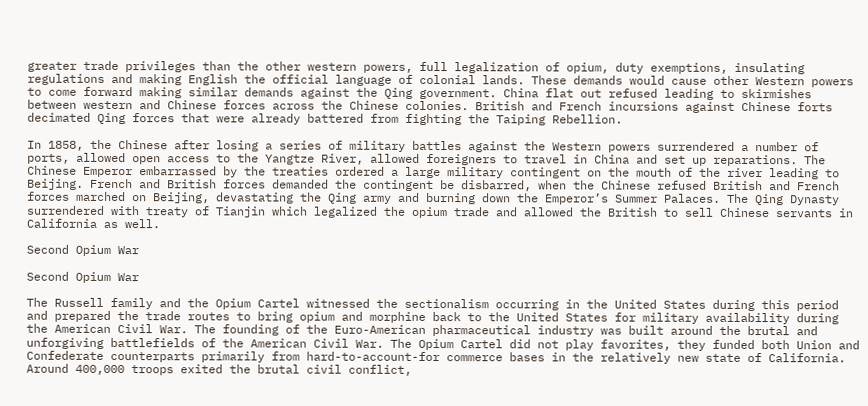greater trade privileges than the other western powers, full legalization of opium, duty exemptions, insulating regulations and making English the official language of colonial lands. These demands would cause other Western powers to come forward making similar demands against the Qing government. China flat out refused leading to skirmishes between western and Chinese forces across the Chinese colonies. British and French incursions against Chinese forts decimated Qing forces that were already battered from fighting the Taiping Rebellion.

In 1858, the Chinese after losing a series of military battles against the Western powers surrendered a number of ports, allowed open access to the Yangtze River, allowed foreigners to travel in China and set up reparations. The Chinese Emperor embarrassed by the treaties ordered a large military contingent on the mouth of the river leading to Beijing. French and British forces demanded the contingent be disbarred, when the Chinese refused British and French forces marched on Beijing, devastating the Qing army and burning down the Emperor’s Summer Palaces. The Qing Dynasty surrendered with treaty of Tianjin which legalized the opium trade and allowed the British to sell Chinese servants in California as well.

Second Opium War

Second Opium War

The Russell family and the Opium Cartel witnessed the sectionalism occurring in the United States during this period and prepared the trade routes to bring opium and morphine back to the United States for military availability during the American Civil War. The founding of the Euro-American pharmaceutical industry was built around the brutal and unforgiving battlefields of the American Civil War. The Opium Cartel did not play favorites, they funded both Union and Confederate counterparts primarily from hard-to-account-for commerce bases in the relatively new state of California. Around 400,000 troops exited the brutal civil conflict,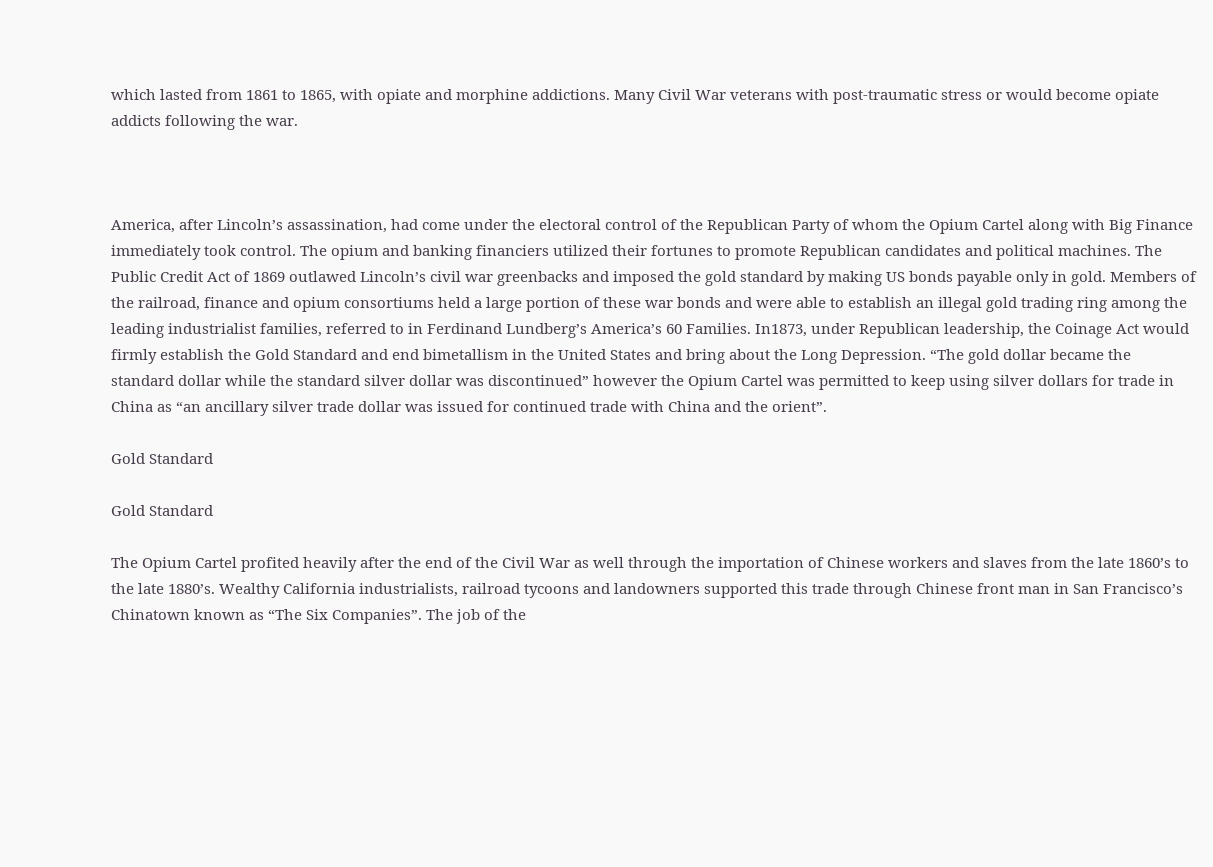which lasted from 1861 to 1865, with opiate and morphine addictions. Many Civil War veterans with post-traumatic stress or would become opiate addicts following the war.



America, after Lincoln’s assassination, had come under the electoral control of the Republican Party of whom the Opium Cartel along with Big Finance immediately took control. The opium and banking financiers utilized their fortunes to promote Republican candidates and political machines. The Public Credit Act of 1869 outlawed Lincoln’s civil war greenbacks and imposed the gold standard by making US bonds payable only in gold. Members of the railroad, finance and opium consortiums held a large portion of these war bonds and were able to establish an illegal gold trading ring among the leading industrialist families, referred to in Ferdinand Lundberg’s America’s 60 Families. In1873, under Republican leadership, the Coinage Act would firmly establish the Gold Standard and end bimetallism in the United States and bring about the Long Depression. “The gold dollar became the standard dollar while the standard silver dollar was discontinued” however the Opium Cartel was permitted to keep using silver dollars for trade in China as “an ancillary silver trade dollar was issued for continued trade with China and the orient”.

Gold Standard

Gold Standard

The Opium Cartel profited heavily after the end of the Civil War as well through the importation of Chinese workers and slaves from the late 1860’s to the late 1880’s. Wealthy California industrialists, railroad tycoons and landowners supported this trade through Chinese front man in San Francisco’s Chinatown known as “The Six Companies”. The job of the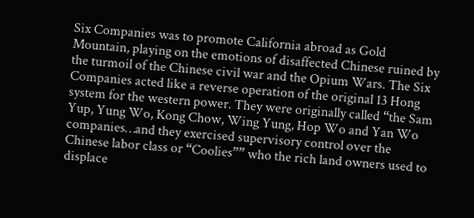Six Companies was to promote California abroad as Gold Mountain, playing on the emotions of disaffected Chinese ruined by the turmoil of the Chinese civil war and the Opium Wars. The Six Companies acted like a reverse operation of the original 13 Hong system for the western power. They were originally called “the Sam Yup, Yung Wo, Kong Chow, Wing Yung, Hop Wo and Yan Wo companies…and they exercised supervisory control over the Chinese labor class or “Coolies”” who the rich land owners used to displace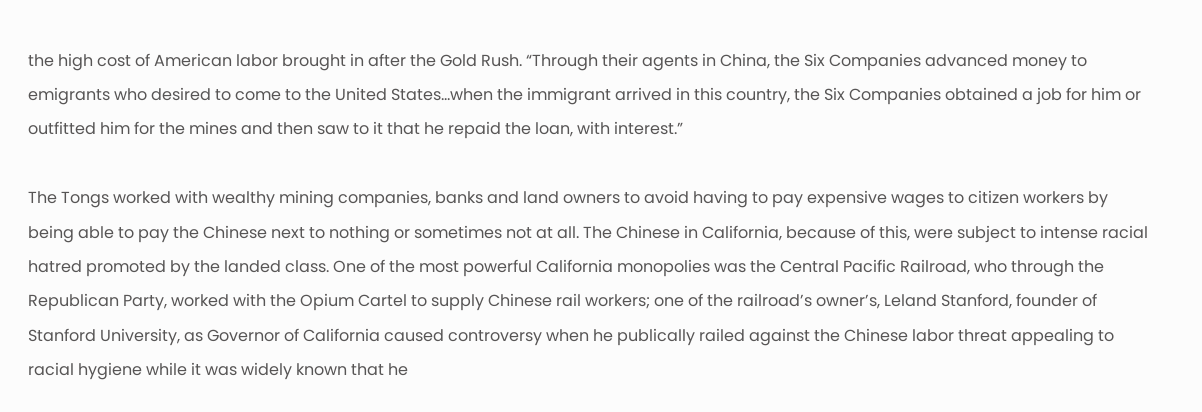the high cost of American labor brought in after the Gold Rush. “Through their agents in China, the Six Companies advanced money to emigrants who desired to come to the United States…when the immigrant arrived in this country, the Six Companies obtained a job for him or outfitted him for the mines and then saw to it that he repaid the loan, with interest.”

The Tongs worked with wealthy mining companies, banks and land owners to avoid having to pay expensive wages to citizen workers by being able to pay the Chinese next to nothing or sometimes not at all. The Chinese in California, because of this, were subject to intense racial hatred promoted by the landed class. One of the most powerful California monopolies was the Central Pacific Railroad, who through the Republican Party, worked with the Opium Cartel to supply Chinese rail workers; one of the railroad’s owner’s, Leland Stanford, founder of Stanford University, as Governor of California caused controversy when he publically railed against the Chinese labor threat appealing to racial hygiene while it was widely known that he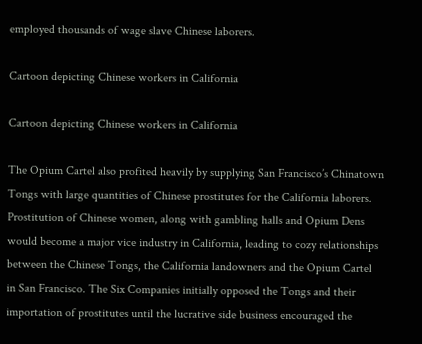employed thousands of wage slave Chinese laborers.

Cartoon depicting Chinese workers in California

Cartoon depicting Chinese workers in California

The Opium Cartel also profited heavily by supplying San Francisco’s Chinatown Tongs with large quantities of Chinese prostitutes for the California laborers. Prostitution of Chinese women, along with gambling halls and Opium Dens would become a major vice industry in California, leading to cozy relationships between the Chinese Tongs, the California landowners and the Opium Cartel in San Francisco. The Six Companies initially opposed the Tongs and their importation of prostitutes until the lucrative side business encouraged the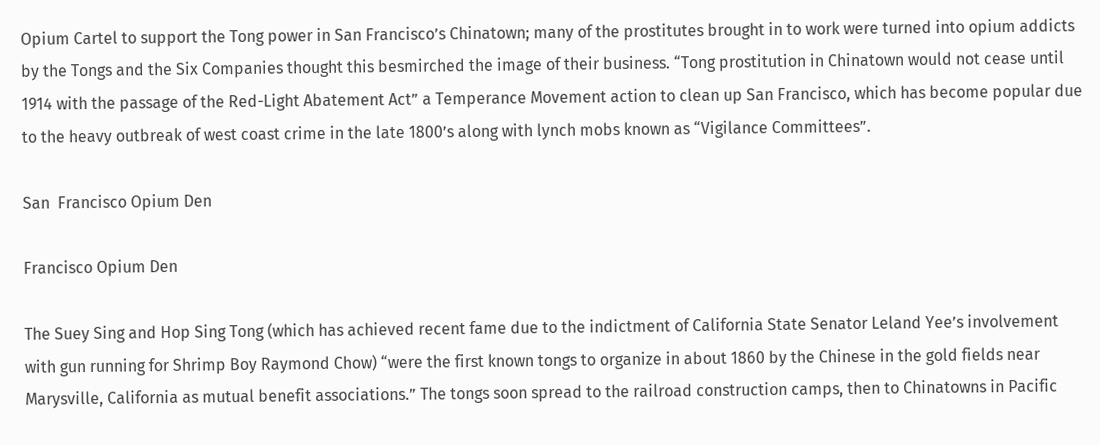Opium Cartel to support the Tong power in San Francisco’s Chinatown; many of the prostitutes brought in to work were turned into opium addicts by the Tongs and the Six Companies thought this besmirched the image of their business. “Tong prostitution in Chinatown would not cease until 1914 with the passage of the Red-Light Abatement Act” a Temperance Movement action to clean up San Francisco, which has become popular due to the heavy outbreak of west coast crime in the late 1800’s along with lynch mobs known as “Vigilance Committees”.

San  Francisco Opium Den

Francisco Opium Den

The Suey Sing and Hop Sing Tong (which has achieved recent fame due to the indictment of California State Senator Leland Yee’s involvement with gun running for Shrimp Boy Raymond Chow) “were the first known tongs to organize in about 1860 by the Chinese in the gold fields near Marysville, California as mutual benefit associations.” The tongs soon spread to the railroad construction camps, then to Chinatowns in Pacific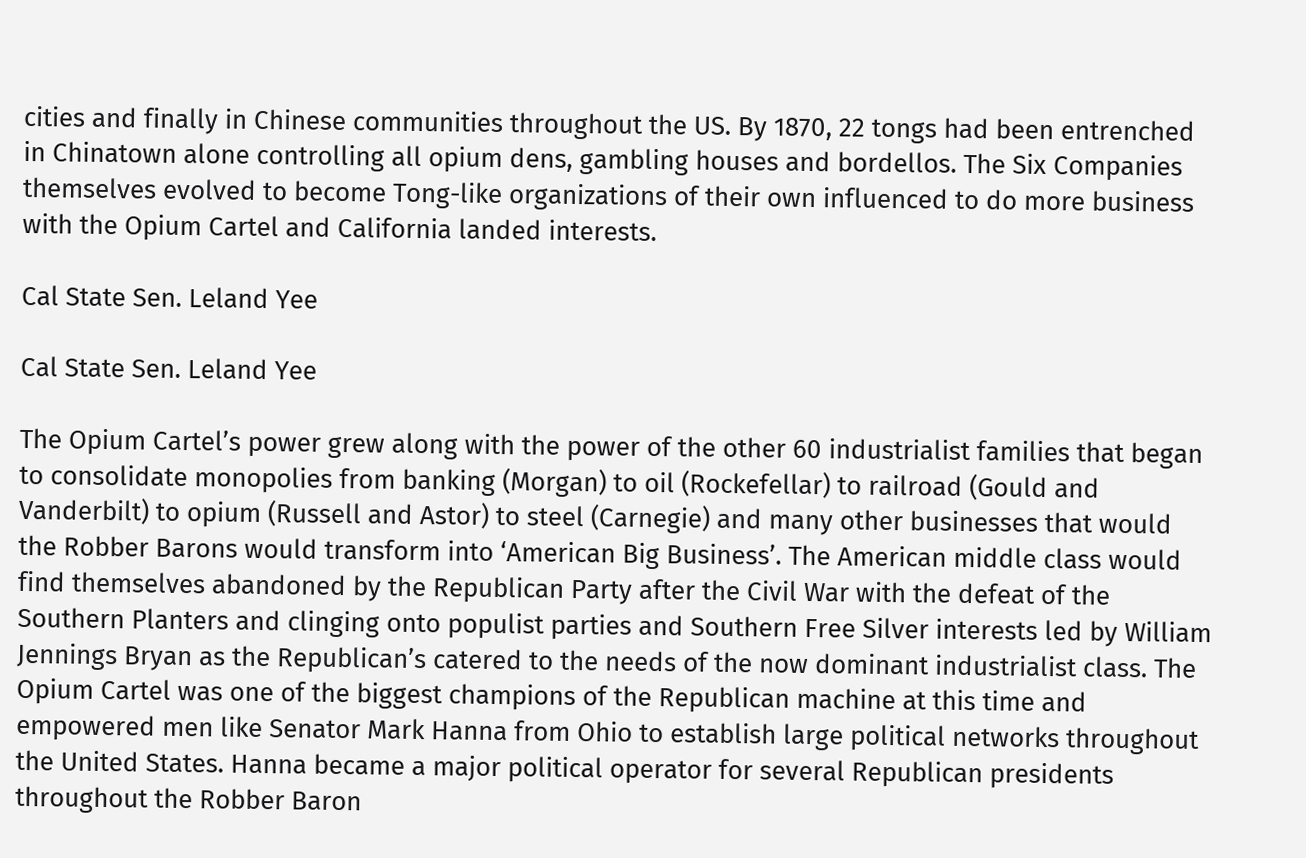cities and finally in Chinese communities throughout the US. By 1870, 22 tongs had been entrenched in Chinatown alone controlling all opium dens, gambling houses and bordellos. The Six Companies themselves evolved to become Tong-like organizations of their own influenced to do more business with the Opium Cartel and California landed interests.

Cal State Sen. Leland Yee

Cal State Sen. Leland Yee

The Opium Cartel’s power grew along with the power of the other 60 industrialist families that began to consolidate monopolies from banking (Morgan) to oil (Rockefellar) to railroad (Gould and Vanderbilt) to opium (Russell and Astor) to steel (Carnegie) and many other businesses that would the Robber Barons would transform into ‘American Big Business’. The American middle class would find themselves abandoned by the Republican Party after the Civil War with the defeat of the Southern Planters and clinging onto populist parties and Southern Free Silver interests led by William Jennings Bryan as the Republican’s catered to the needs of the now dominant industrialist class. The Opium Cartel was one of the biggest champions of the Republican machine at this time and empowered men like Senator Mark Hanna from Ohio to establish large political networks throughout the United States. Hanna became a major political operator for several Republican presidents throughout the Robber Baron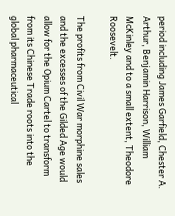period including James Garfield, Chester A. Arthur, Benjamin Harrison, William McKinley and to a small extent, Theodore Roosevelt.

The profits from Civil War morphine sales and the excesses of the Gilded Age would allow for the Opium Cartel to transform from its Chinese Trade roots into the global pharmaceutical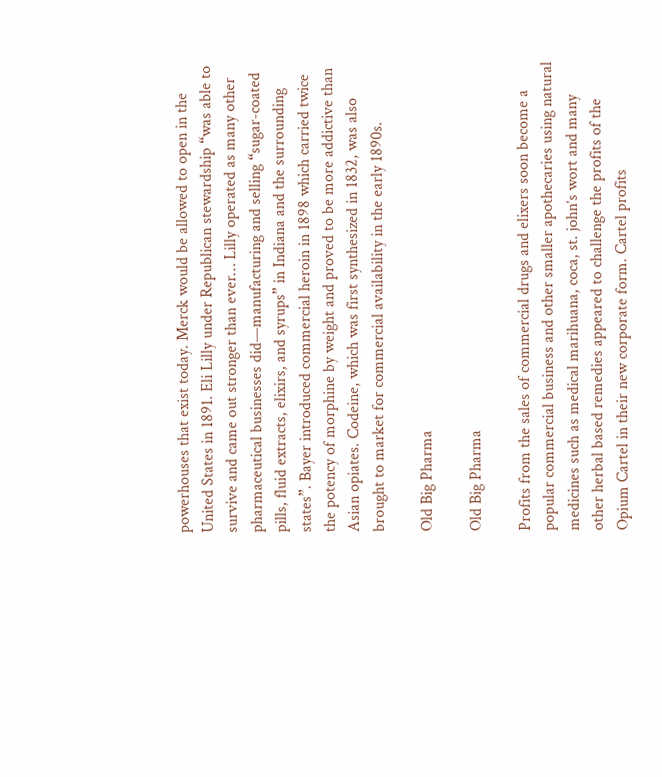powerhouses that exist today. Merck would be allowed to open in the United States in 1891. Eli Lilly under Republican stewardship “was able to survive and came out stronger than ever… Lilly operated as many other pharmaceutical businesses did—manufacturing and selling “sugar-coated pills, fluid extracts, elixirs, and syrups” in Indiana and the surrounding states”. Bayer introduced commercial heroin in 1898 which carried twice the potency of morphine by weight and proved to be more addictive than Asian opiates. Codeine, which was first synthesized in 1832, was also brought to market for commercial availability in the early 1890s.

Old Big Pharma

Old Big Pharma

Profits from the sales of commercial drugs and elixers soon become a popular commercial business and other smaller apothecaries using natural medicines such as medical marihuana, coca, st. john’s wort and many other herbal based remedies appeared to challenge the profits of the Opium Cartel in their new corporate form. Cartel profits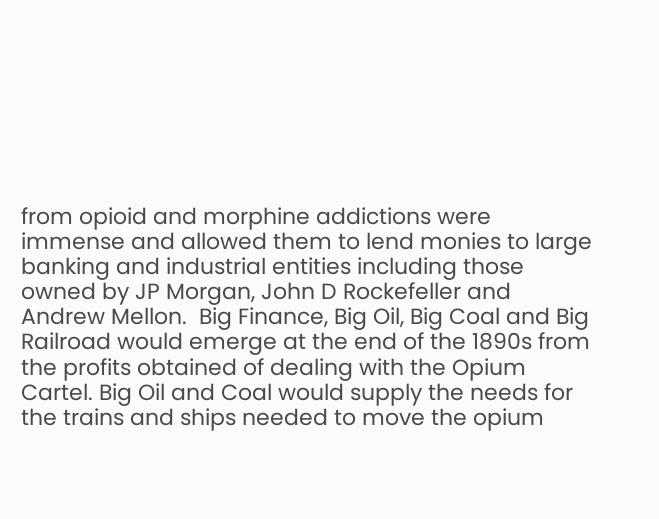from opioid and morphine addictions were immense and allowed them to lend monies to large banking and industrial entities including those owned by JP Morgan, John D Rockefeller and Andrew Mellon.  Big Finance, Big Oil, Big Coal and Big Railroad would emerge at the end of the 1890s from the profits obtained of dealing with the Opium Cartel. Big Oil and Coal would supply the needs for the trains and ships needed to move the opium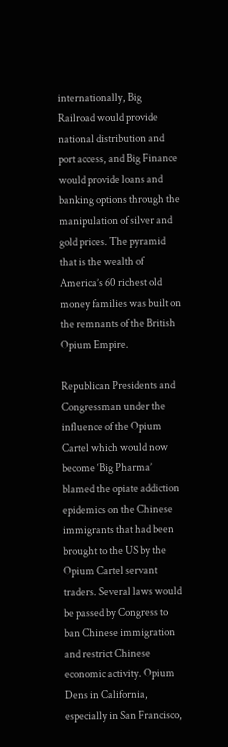internationally, Big Railroad would provide national distribution and port access, and Big Finance would provide loans and banking options through the manipulation of silver and gold prices. The pyramid that is the wealth of America’s 60 richest old money families was built on the remnants of the British Opium Empire.

Republican Presidents and Congressman under the influence of the Opium Cartel which would now become ‘Big Pharma’ blamed the opiate addiction epidemics on the Chinese immigrants that had been brought to the US by the Opium Cartel servant traders. Several laws would be passed by Congress to ban Chinese immigration and restrict Chinese economic activity. Opium Dens in California, especially in San Francisco,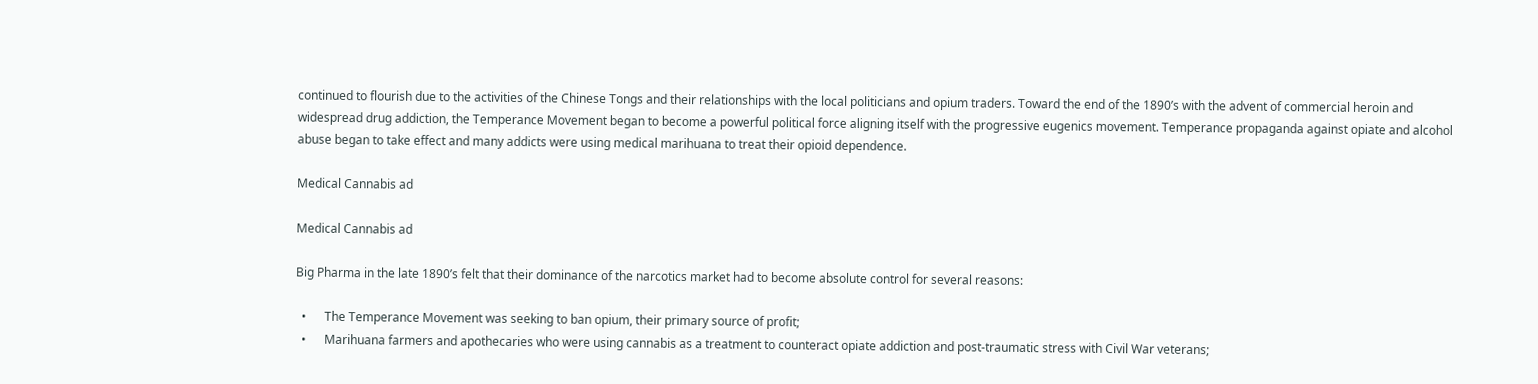continued to flourish due to the activities of the Chinese Tongs and their relationships with the local politicians and opium traders. Toward the end of the 1890’s with the advent of commercial heroin and widespread drug addiction, the Temperance Movement began to become a powerful political force aligning itself with the progressive eugenics movement. Temperance propaganda against opiate and alcohol abuse began to take effect and many addicts were using medical marihuana to treat their opioid dependence.

Medical Cannabis ad

Medical Cannabis ad

Big Pharma in the late 1890’s felt that their dominance of the narcotics market had to become absolute control for several reasons:

  •      The Temperance Movement was seeking to ban opium, their primary source of profit;
  •      Marihuana farmers and apothecaries who were using cannabis as a treatment to counteract opiate addiction and post-traumatic stress with Civil War veterans;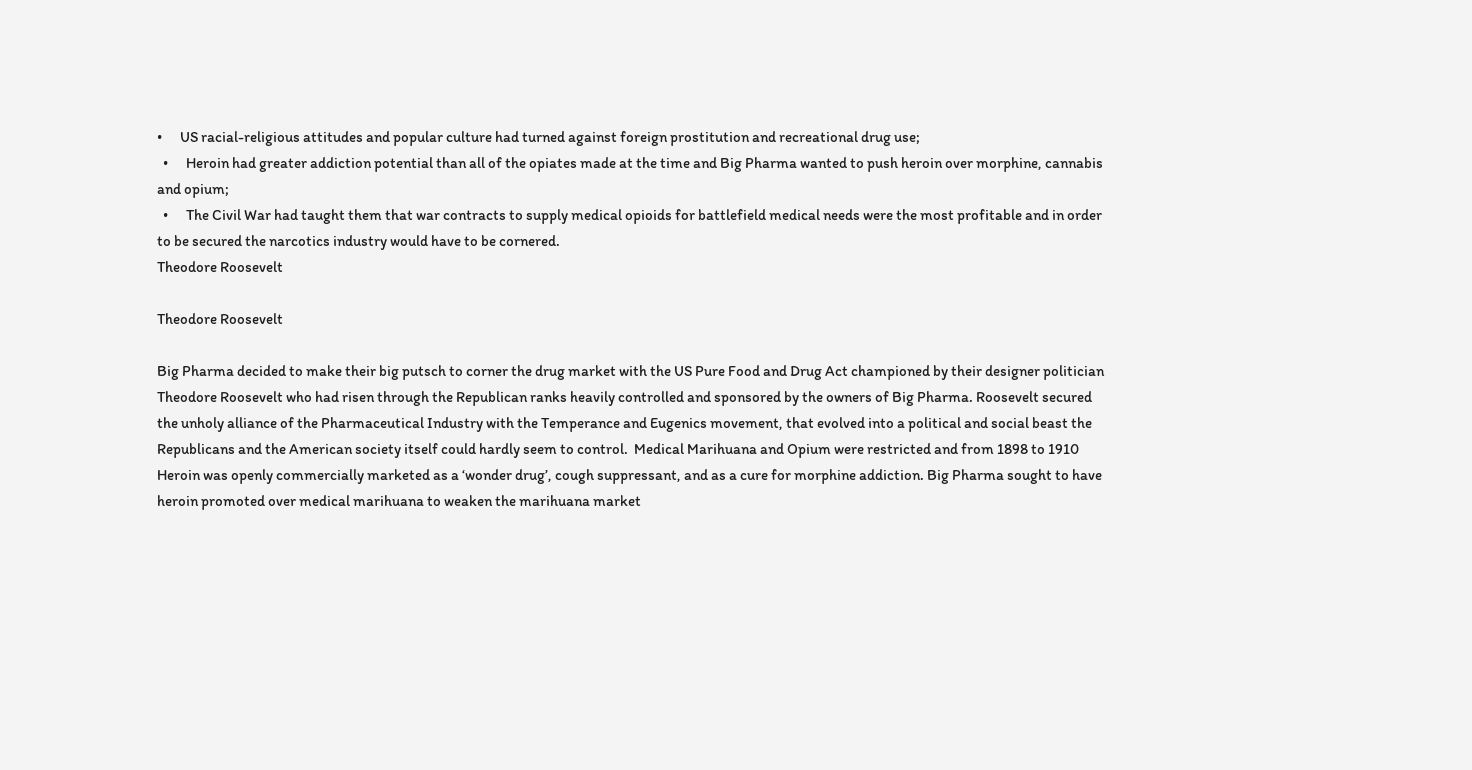•      US racial-religious attitudes and popular culture had turned against foreign prostitution and recreational drug use;
  •      Heroin had greater addiction potential than all of the opiates made at the time and Big Pharma wanted to push heroin over morphine, cannabis and opium;
  •      The Civil War had taught them that war contracts to supply medical opioids for battlefield medical needs were the most profitable and in order to be secured the narcotics industry would have to be cornered.
Theodore Roosevelt

Theodore Roosevelt

Big Pharma decided to make their big putsch to corner the drug market with the US Pure Food and Drug Act championed by their designer politician Theodore Roosevelt who had risen through the Republican ranks heavily controlled and sponsored by the owners of Big Pharma. Roosevelt secured the unholy alliance of the Pharmaceutical Industry with the Temperance and Eugenics movement, that evolved into a political and social beast the Republicans and the American society itself could hardly seem to control.  Medical Marihuana and Opium were restricted and from 1898 to 1910 Heroin was openly commercially marketed as a ‘wonder drug’, cough suppressant, and as a cure for morphine addiction. Big Pharma sought to have heroin promoted over medical marihuana to weaken the marihuana market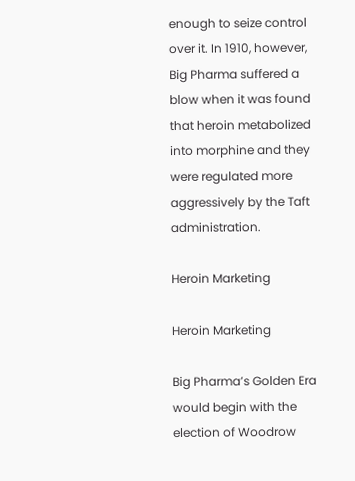enough to seize control over it. In 1910, however, Big Pharma suffered a blow when it was found that heroin metabolized into morphine and they were regulated more aggressively by the Taft administration.

Heroin Marketing

Heroin Marketing

Big Pharma’s Golden Era would begin with the election of Woodrow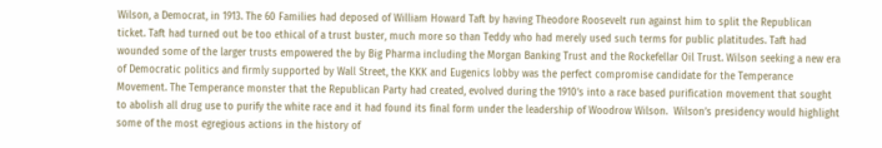Wilson, a Democrat, in 1913. The 60 Families had deposed of William Howard Taft by having Theodore Roosevelt run against him to split the Republican ticket. Taft had turned out be too ethical of a trust buster, much more so than Teddy who had merely used such terms for public platitudes. Taft had wounded some of the larger trusts empowered the by Big Pharma including the Morgan Banking Trust and the Rockefellar Oil Trust. Wilson seeking a new era of Democratic politics and firmly supported by Wall Street, the KKK and Eugenics lobby was the perfect compromise candidate for the Temperance Movement. The Temperance monster that the Republican Party had created, evolved during the 1910’s into a race based purification movement that sought to abolish all drug use to purify the white race and it had found its final form under the leadership of Woodrow Wilson.  Wilson’s presidency would highlight some of the most egregious actions in the history of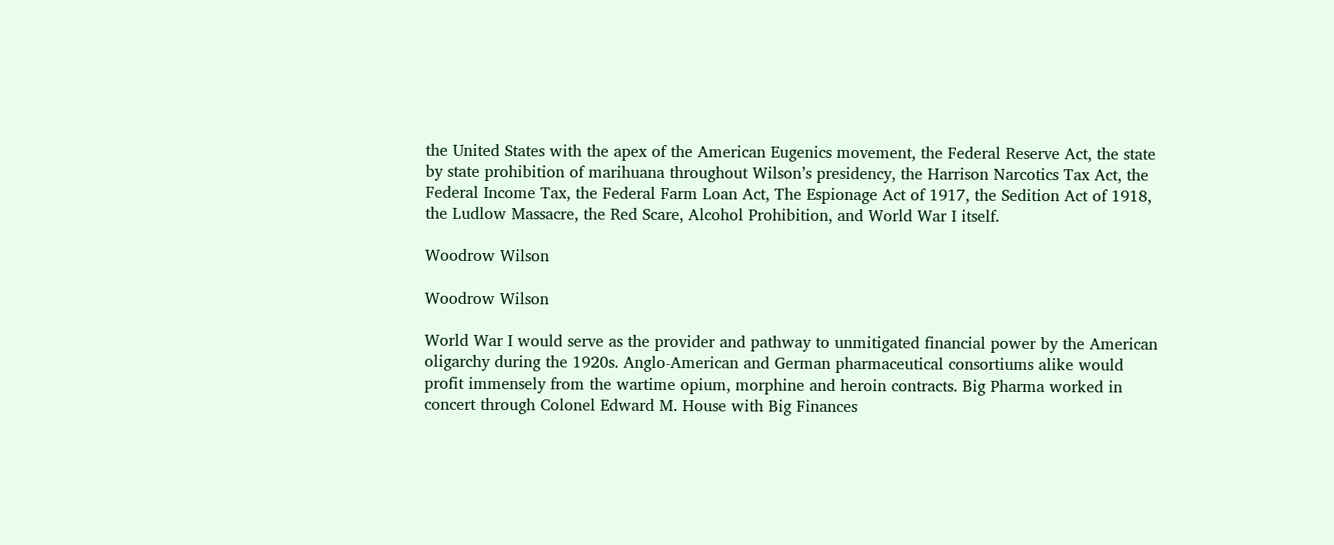the United States with the apex of the American Eugenics movement, the Federal Reserve Act, the state by state prohibition of marihuana throughout Wilson’s presidency, the Harrison Narcotics Tax Act, the Federal Income Tax, the Federal Farm Loan Act, The Espionage Act of 1917, the Sedition Act of 1918, the Ludlow Massacre, the Red Scare, Alcohol Prohibition, and World War I itself.

Woodrow Wilson

Woodrow Wilson

World War I would serve as the provider and pathway to unmitigated financial power by the American oligarchy during the 1920s. Anglo-American and German pharmaceutical consortiums alike would profit immensely from the wartime opium, morphine and heroin contracts. Big Pharma worked in concert through Colonel Edward M. House with Big Finances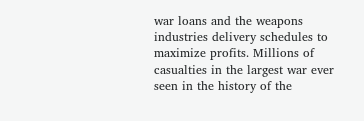war loans and the weapons industries delivery schedules to maximize profits. Millions of casualties in the largest war ever seen in the history of the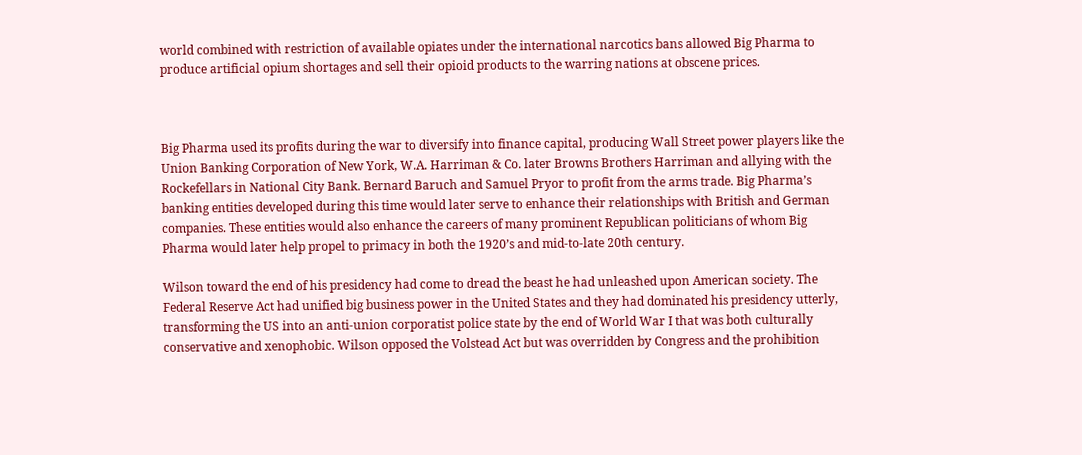world combined with restriction of available opiates under the international narcotics bans allowed Big Pharma to produce artificial opium shortages and sell their opioid products to the warring nations at obscene prices.



Big Pharma used its profits during the war to diversify into finance capital, producing Wall Street power players like the Union Banking Corporation of New York, W.A. Harriman & Co. later Browns Brothers Harriman and allying with the Rockefellars in National City Bank. Bernard Baruch and Samuel Pryor to profit from the arms trade. Big Pharma’s banking entities developed during this time would later serve to enhance their relationships with British and German companies. These entities would also enhance the careers of many prominent Republican politicians of whom Big Pharma would later help propel to primacy in both the 1920’s and mid-to-late 20th century.

Wilson toward the end of his presidency had come to dread the beast he had unleashed upon American society. The Federal Reserve Act had unified big business power in the United States and they had dominated his presidency utterly, transforming the US into an anti-union corporatist police state by the end of World War I that was both culturally conservative and xenophobic. Wilson opposed the Volstead Act but was overridden by Congress and the prohibition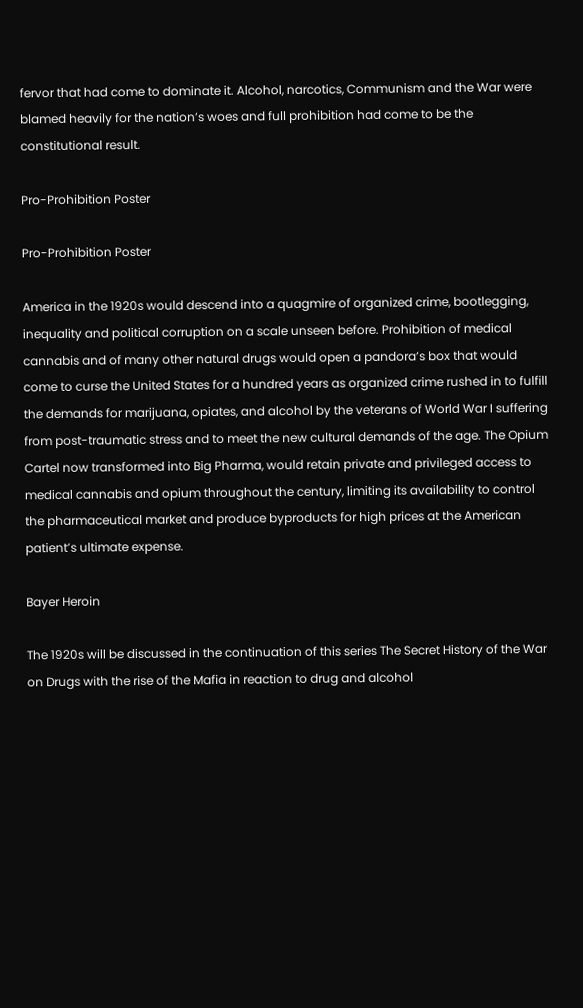fervor that had come to dominate it. Alcohol, narcotics, Communism and the War were blamed heavily for the nation’s woes and full prohibition had come to be the constitutional result.

Pro-Prohibition Poster

Pro-Prohibition Poster

America in the 1920s would descend into a quagmire of organized crime, bootlegging, inequality and political corruption on a scale unseen before. Prohibition of medical cannabis and of many other natural drugs would open a pandora’s box that would come to curse the United States for a hundred years as organized crime rushed in to fulfill the demands for marijuana, opiates, and alcohol by the veterans of World War I suffering from post-traumatic stress and to meet the new cultural demands of the age. The Opium Cartel now transformed into Big Pharma, would retain private and privileged access to medical cannabis and opium throughout the century, limiting its availability to control the pharmaceutical market and produce byproducts for high prices at the American patient’s ultimate expense.

Bayer Heroin

The 1920s will be discussed in the continuation of this series The Secret History of the War on Drugs with the rise of the Mafia in reaction to drug and alcohol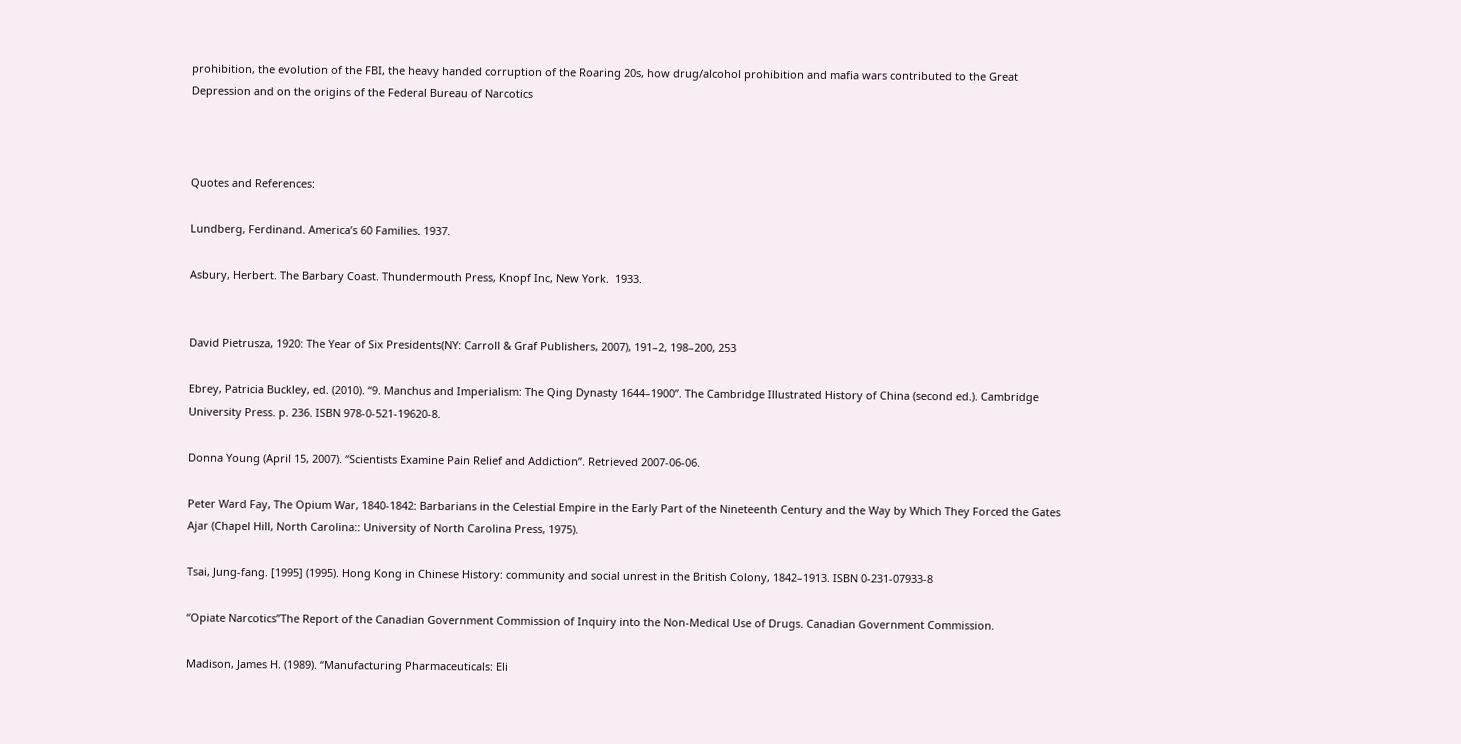prohibition, the evolution of the FBI, the heavy handed corruption of the Roaring 20s, how drug/alcohol prohibition and mafia wars contributed to the Great Depression and on the origins of the Federal Bureau of Narcotics



Quotes and References:

Lundberg, Ferdinand. America’s 60 Families. 1937.

Asbury, Herbert. The Barbary Coast. Thundermouth Press, Knopf Inc, New York.  1933.


David Pietrusza, 1920: The Year of Six Presidents(NY: Carroll & Graf Publishers, 2007), 191–2, 198–200, 253

Ebrey, Patricia Buckley, ed. (2010). “9. Manchus and Imperialism: The Qing Dynasty 1644–1900”. The Cambridge Illustrated History of China (second ed.). Cambridge University Press. p. 236. ISBN 978-0-521-19620-8.

Donna Young (April 15, 2007). “Scientists Examine Pain Relief and Addiction”. Retrieved 2007-06-06.

Peter Ward Fay, The Opium War, 1840-1842: Barbarians in the Celestial Empire in the Early Part of the Nineteenth Century and the Way by Which They Forced the Gates Ajar (Chapel Hill, North Carolina:: University of North Carolina Press, 1975).

Tsai, Jung-fang. [1995] (1995). Hong Kong in Chinese History: community and social unrest in the British Colony, 1842–1913. ISBN 0-231-07933-8

“Opiate Narcotics”The Report of the Canadian Government Commission of Inquiry into the Non-Medical Use of Drugs. Canadian Government Commission.

Madison, James H. (1989). “Manufacturing Pharmaceuticals: Eli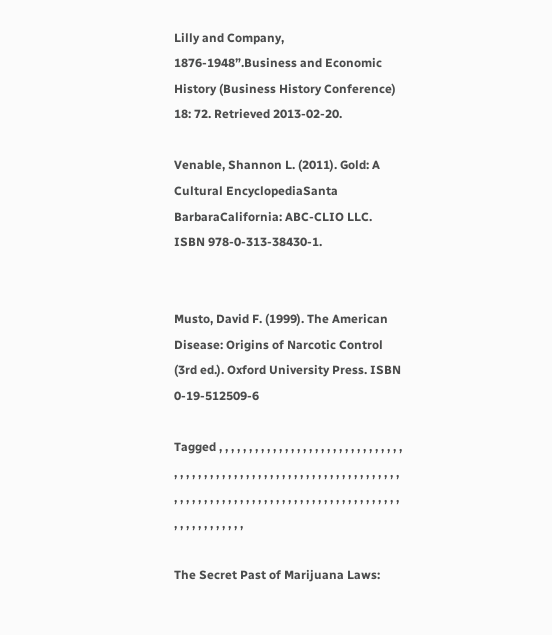Lilly and Company, 1876-1948”.Business and Economic History (Business History Conference) 18: 72. Retrieved 2013-02-20.

Venable, Shannon L. (2011). Gold: A Cultural EncyclopediaSanta BarbaraCalifornia: ABC-CLIO LLC. ISBN 978-0-313-38430-1.


Musto, David F. (1999). The American Disease: Origins of Narcotic Control (3rd ed.). Oxford University Press. ISBN 0-19-512509-6

Tagged , , , , , , , , , , , , , , , , , , , , , , , , , , , , , , , , , , , , , , , , , , , , , , , , , , , , , , , , , , , , , , , , , , , , , , , , , , , , , , , , , , , , , , , , , , , , , , , , , , , , , , , , , , , , , , , , , , , , , , ,

The Secret Past of Marijuana Laws: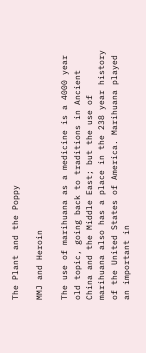The Plant and the Poppy

MMJ and Heroin

The use of marihuana as a medicine is a 4000 year old topic, going back to traditions in Ancient China and the Middle East; but the use of marihuana also has a place in the 238 year history of the United States of America. Marihuana played an important in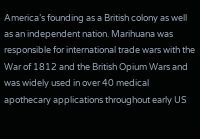America’s founding as a British colony as well as an independent nation. Marihuana was responsible for international trade wars with the War of 1812 and the British Opium Wars and was widely used in over 40 medical apothecary applications throughout early US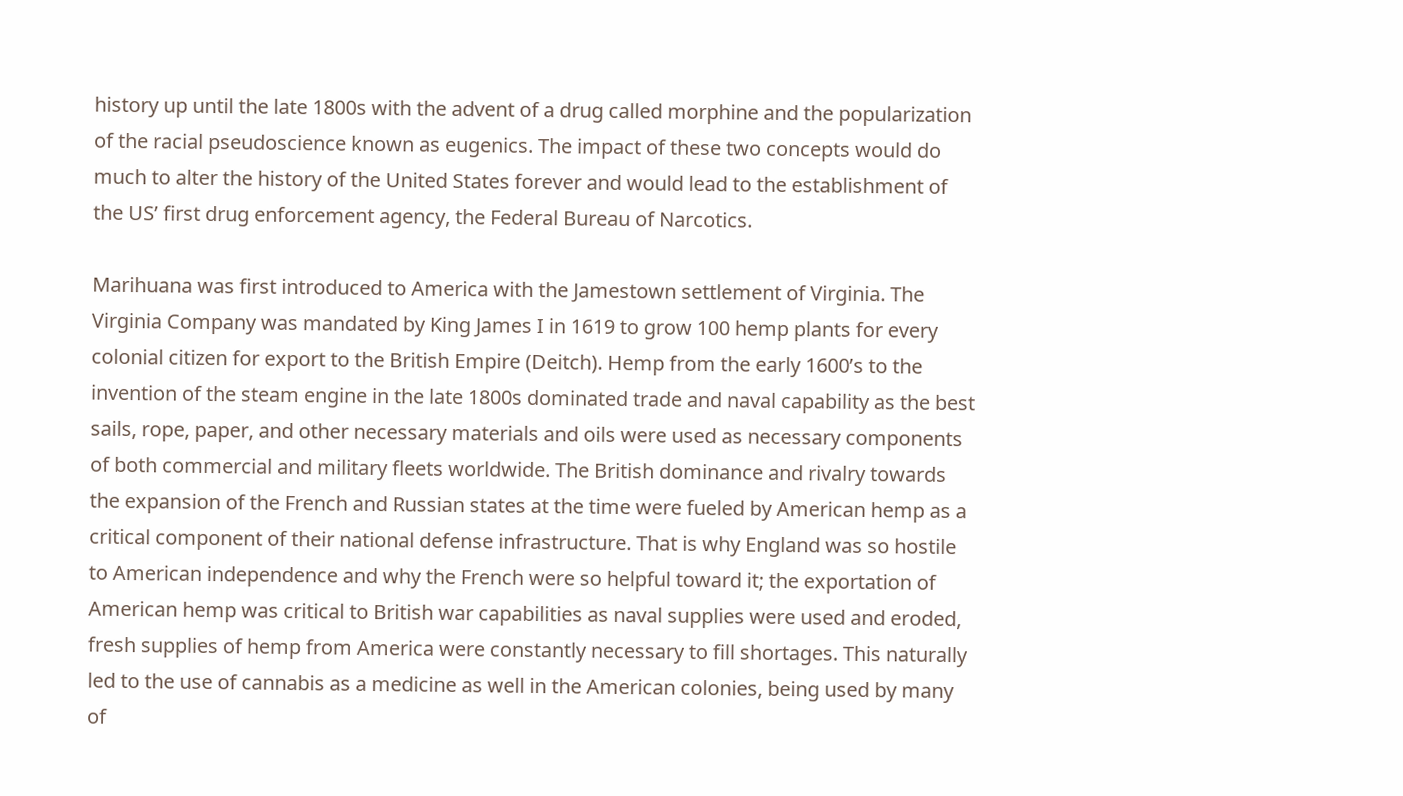history up until the late 1800s with the advent of a drug called morphine and the popularization of the racial pseudoscience known as eugenics. The impact of these two concepts would do much to alter the history of the United States forever and would lead to the establishment of the US’ first drug enforcement agency, the Federal Bureau of Narcotics.

Marihuana was first introduced to America with the Jamestown settlement of Virginia. The Virginia Company was mandated by King James I in 1619 to grow 100 hemp plants for every colonial citizen for export to the British Empire (Deitch). Hemp from the early 1600’s to the invention of the steam engine in the late 1800s dominated trade and naval capability as the best sails, rope, paper, and other necessary materials and oils were used as necessary components of both commercial and military fleets worldwide. The British dominance and rivalry towards the expansion of the French and Russian states at the time were fueled by American hemp as a critical component of their national defense infrastructure. That is why England was so hostile to American independence and why the French were so helpful toward it; the exportation of American hemp was critical to British war capabilities as naval supplies were used and eroded, fresh supplies of hemp from America were constantly necessary to fill shortages. This naturally led to the use of cannabis as a medicine as well in the American colonies, being used by many of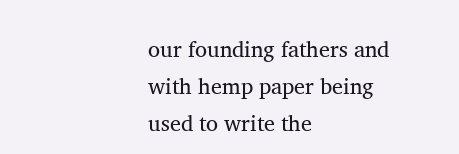our founding fathers and with hemp paper being used to write the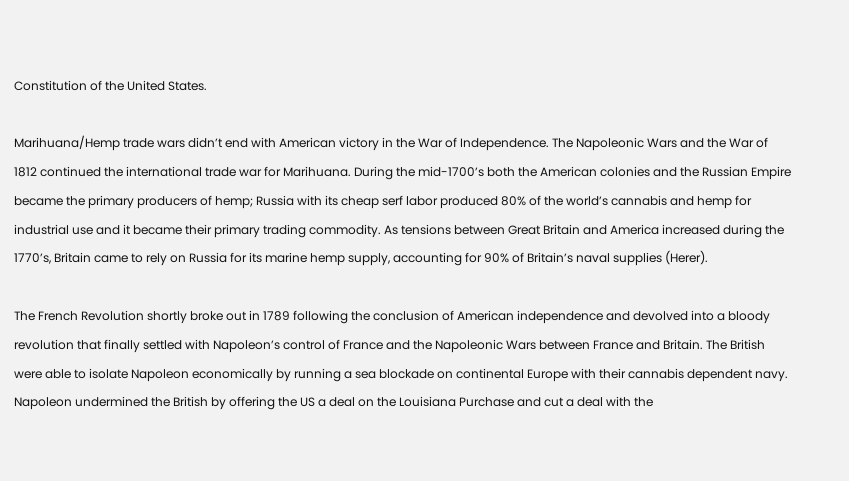Constitution of the United States.

Marihuana/Hemp trade wars didn’t end with American victory in the War of Independence. The Napoleonic Wars and the War of 1812 continued the international trade war for Marihuana. During the mid-1700’s both the American colonies and the Russian Empire became the primary producers of hemp; Russia with its cheap serf labor produced 80% of the world’s cannabis and hemp for industrial use and it became their primary trading commodity. As tensions between Great Britain and America increased during the 1770’s, Britain came to rely on Russia for its marine hemp supply, accounting for 90% of Britain’s naval supplies (Herer).

The French Revolution shortly broke out in 1789 following the conclusion of American independence and devolved into a bloody revolution that finally settled with Napoleon’s control of France and the Napoleonic Wars between France and Britain. The British were able to isolate Napoleon economically by running a sea blockade on continental Europe with their cannabis dependent navy. Napoleon undermined the British by offering the US a deal on the Louisiana Purchase and cut a deal with the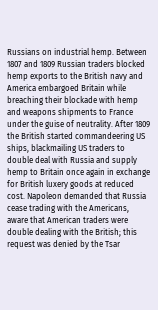Russians on industrial hemp. Between 1807 and 1809 Russian traders blocked hemp exports to the British navy and America embargoed Britain while breaching their blockade with hemp and weapons shipments to France under the guise of neutrality. After 1809 the British started commandeering US ships, blackmailing US traders to double deal with Russia and supply hemp to Britain once again in exchange for British luxery goods at reduced cost. Napoleon demanded that Russia cease trading with the Americans,  aware that American traders were double dealing with the British; this request was denied by the Tsar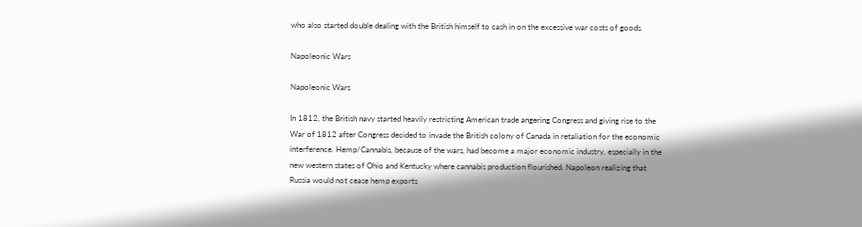who also started double dealing with the British himself to cash in on the excessive war costs of goods.

Napoleonic Wars

Napoleonic Wars

In 1812, the British navy started heavily restricting American trade angering Congress and giving rise to the War of 1812 after Congress decided to invade the British colony of Canada in retaliation for the economic interference. Hemp/Cannabis, because of the wars, had become a major economic industry, especially in the new western states of Ohio and Kentucky where cannabis production flourished. Napoleon realizing that Russia would not cease hemp exports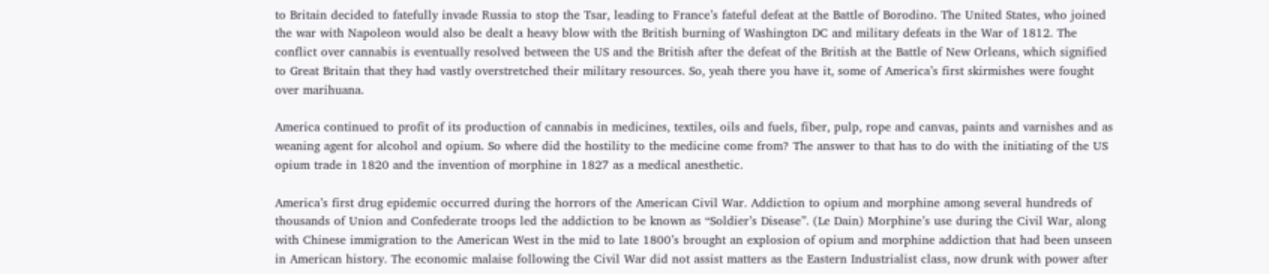to Britain decided to fatefully invade Russia to stop the Tsar, leading to France’s fateful defeat at the Battle of Borodino. The United States, who joined the war with Napoleon would also be dealt a heavy blow with the British burning of Washington DC and military defeats in the War of 1812. The conflict over cannabis is eventually resolved between the US and the British after the defeat of the British at the Battle of New Orleans, which signified to Great Britain that they had vastly overstretched their military resources. So, yeah there you have it, some of America’s first skirmishes were fought over marihuana.

America continued to profit of its production of cannabis in medicines, textiles, oils and fuels, fiber, pulp, rope and canvas, paints and varnishes and as weaning agent for alcohol and opium. So where did the hostility to the medicine come from? The answer to that has to do with the initiating of the US opium trade in 1820 and the invention of morphine in 1827 as a medical anesthetic.

America’s first drug epidemic occurred during the horrors of the American Civil War. Addiction to opium and morphine among several hundreds of thousands of Union and Confederate troops led the addiction to be known as “Soldier’s Disease”. (Le Dain) Morphine’s use during the Civil War, along with Chinese immigration to the American West in the mid to late 1800’s brought an explosion of opium and morphine addiction that had been unseen in American history. The economic malaise following the Civil War did not assist matters as the Eastern Industrialist class, now drunk with power after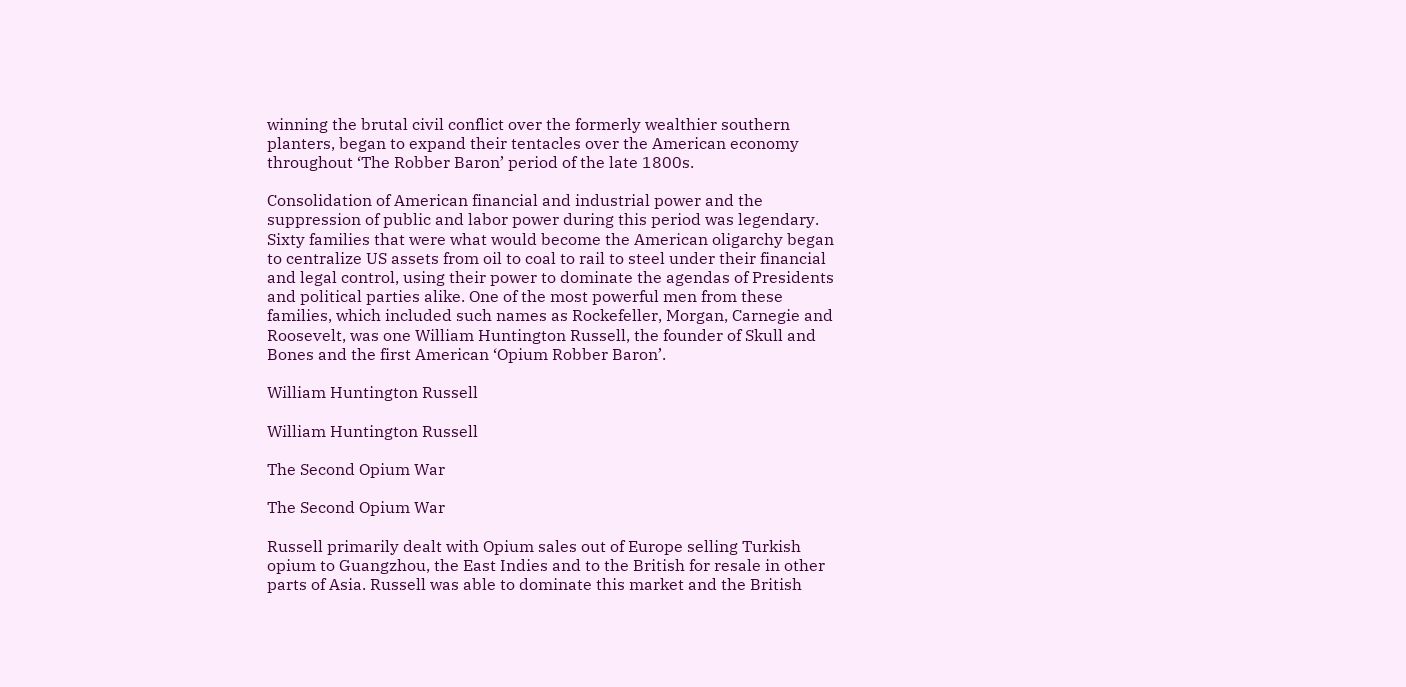winning the brutal civil conflict over the formerly wealthier southern planters, began to expand their tentacles over the American economy throughout ‘The Robber Baron’ period of the late 1800s.

Consolidation of American financial and industrial power and the suppression of public and labor power during this period was legendary. Sixty families that were what would become the American oligarchy began to centralize US assets from oil to coal to rail to steel under their financial and legal control, using their power to dominate the agendas of Presidents and political parties alike. One of the most powerful men from these families, which included such names as Rockefeller, Morgan, Carnegie and Roosevelt, was one William Huntington Russell, the founder of Skull and Bones and the first American ‘Opium Robber Baron’.

William Huntington Russell

William Huntington Russell

The Second Opium War

The Second Opium War

Russell primarily dealt with Opium sales out of Europe selling Turkish opium to Guangzhou, the East Indies and to the British for resale in other parts of Asia. Russell was able to dominate this market and the British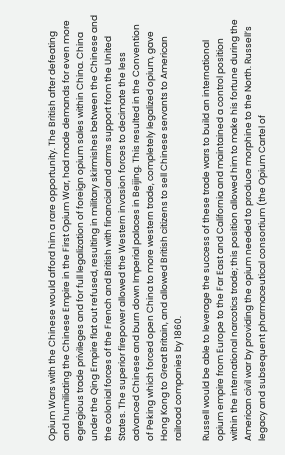Opium Wars with the Chinese would afford him a rare opportunity. The British after defeating and humiliating the Chinese Empire in the First Opium War, had made demands for even more egregious trade privileges and for full legalization of foreign opium sales within China. China under the Qing Empire flat out refused, resulting in military skirmishes between the Chinese and the colonial forces of the French and British with financial and arms support from the United States. The superior firepower allowed the Western invasion forces to decimate the less advanced Chinese and burn down Imperial palaces in Beijing. This resulted in the Convention of Peking which forced open China to more western trade, completely legalized opium, gave Hong Kong to Great Britain, and allowed British citizens to sell Chinese servants to American railroad companies by 1860.

Russell would be able to leverage the success of these trade wars to build an international opium empire from Europe to the Far East and California and maintained a control position within the international narcotics trade; this position allowed him to make his fortune during the American civil war by providing the opium needed to produce morphine to the North. Russell’s legacy and subsequent pharmaceutical consortium (the Opium Cartel of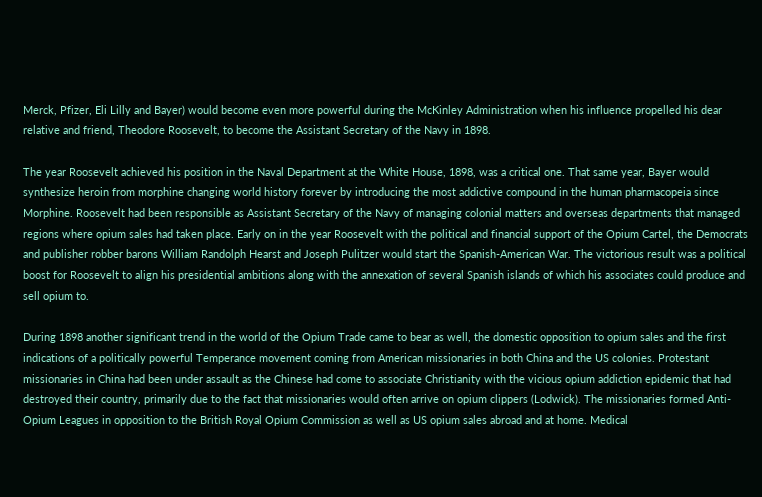Merck, Pfizer, Eli Lilly and Bayer) would become even more powerful during the McKinley Administration when his influence propelled his dear relative and friend, Theodore Roosevelt, to become the Assistant Secretary of the Navy in 1898.

The year Roosevelt achieved his position in the Naval Department at the White House, 1898, was a critical one. That same year, Bayer would synthesize heroin from morphine changing world history forever by introducing the most addictive compound in the human pharmacopeia since Morphine. Roosevelt had been responsible as Assistant Secretary of the Navy of managing colonial matters and overseas departments that managed regions where opium sales had taken place. Early on in the year Roosevelt with the political and financial support of the Opium Cartel, the Democrats and publisher robber barons William Randolph Hearst and Joseph Pulitzer would start the Spanish-American War. The victorious result was a political boost for Roosevelt to align his presidential ambitions along with the annexation of several Spanish islands of which his associates could produce and sell opium to.

During 1898 another significant trend in the world of the Opium Trade came to bear as well, the domestic opposition to opium sales and the first indications of a politically powerful Temperance movement coming from American missionaries in both China and the US colonies. Protestant missionaries in China had been under assault as the Chinese had come to associate Christianity with the vicious opium addiction epidemic that had destroyed their country, primarily due to the fact that missionaries would often arrive on opium clippers (Lodwick). The missionaries formed Anti-Opium Leagues in opposition to the British Royal Opium Commission as well as US opium sales abroad and at home. Medical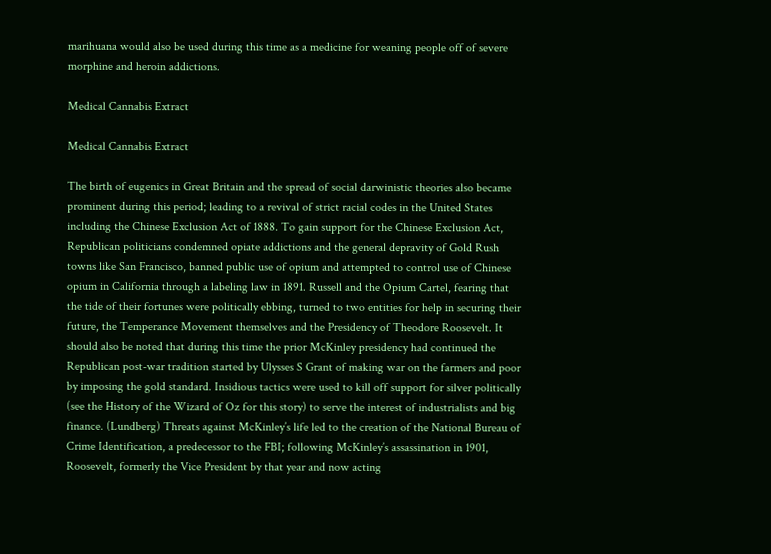marihuana would also be used during this time as a medicine for weaning people off of severe morphine and heroin addictions.

Medical Cannabis Extract

Medical Cannabis Extract

The birth of eugenics in Great Britain and the spread of social darwinistic theories also became prominent during this period; leading to a revival of strict racial codes in the United States including the Chinese Exclusion Act of 1888. To gain support for the Chinese Exclusion Act, Republican politicians condemned opiate addictions and the general depravity of Gold Rush towns like San Francisco, banned public use of opium and attempted to control use of Chinese opium in California through a labeling law in 1891. Russell and the Opium Cartel, fearing that the tide of their fortunes were politically ebbing, turned to two entities for help in securing their future, the Temperance Movement themselves and the Presidency of Theodore Roosevelt. It should also be noted that during this time the prior McKinley presidency had continued the Republican post-war tradition started by Ulysses S Grant of making war on the farmers and poor by imposing the gold standard. Insidious tactics were used to kill off support for silver politically (see the History of the Wizard of Oz for this story) to serve the interest of industrialists and big finance. (Lundberg) Threats against McKinley’s life led to the creation of the National Bureau of Crime Identification, a predecessor to the FBI; following McKinley’s assassination in 1901, Roosevelt, formerly the Vice President by that year and now acting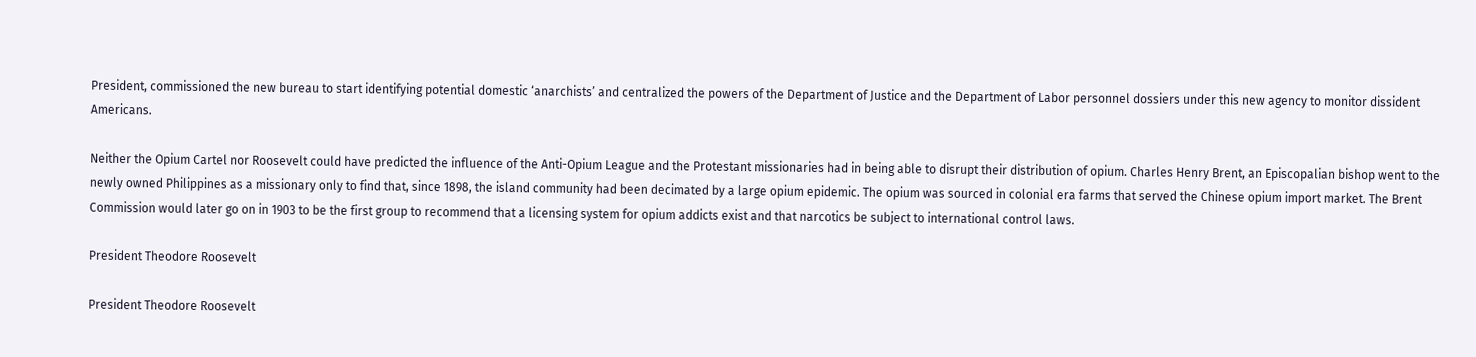President, commissioned the new bureau to start identifying potential domestic ‘anarchists’ and centralized the powers of the Department of Justice and the Department of Labor personnel dossiers under this new agency to monitor dissident Americans.

Neither the Opium Cartel nor Roosevelt could have predicted the influence of the Anti-Opium League and the Protestant missionaries had in being able to disrupt their distribution of opium. Charles Henry Brent, an Episcopalian bishop went to the newly owned Philippines as a missionary only to find that, since 1898, the island community had been decimated by a large opium epidemic. The opium was sourced in colonial era farms that served the Chinese opium import market. The Brent Commission would later go on in 1903 to be the first group to recommend that a licensing system for opium addicts exist and that narcotics be subject to international control laws.

President Theodore Roosevelt

President Theodore Roosevelt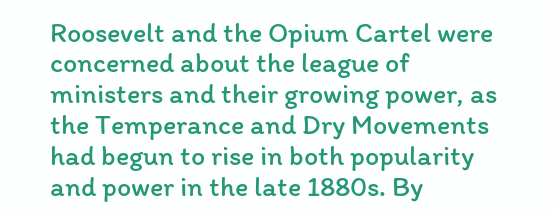Roosevelt and the Opium Cartel were concerned about the league of ministers and their growing power, as the Temperance and Dry Movements had begun to rise in both popularity and power in the late 1880s. By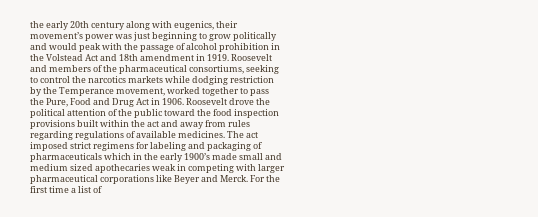the early 20th century along with eugenics, their movement’s power was just beginning to grow politically and would peak with the passage of alcohol prohibition in the Volstead Act and 18th amendment in 1919. Roosevelt and members of the pharmaceutical consortiums, seeking to control the narcotics markets while dodging restriction by the Temperance movement, worked together to pass the Pure, Food and Drug Act in 1906. Roosevelt drove the political attention of the public toward the food inspection provisions built within the act and away from rules regarding regulations of available medicines. The act imposed strict regimens for labeling and packaging of pharmaceuticals which in the early 1900’s made small and medium sized apothecaries weak in competing with larger pharmaceutical corporations like Beyer and Merck. For the first time a list of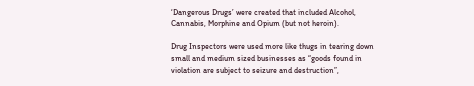‘Dangerous Drugs’ were created that included Alcohol, Cannabis, Morphine and Opium (but not heroin).

Drug Inspectors were used more like thugs in tearing down small and medium sized businesses as “goods found in violation are subject to seizure and destruction”,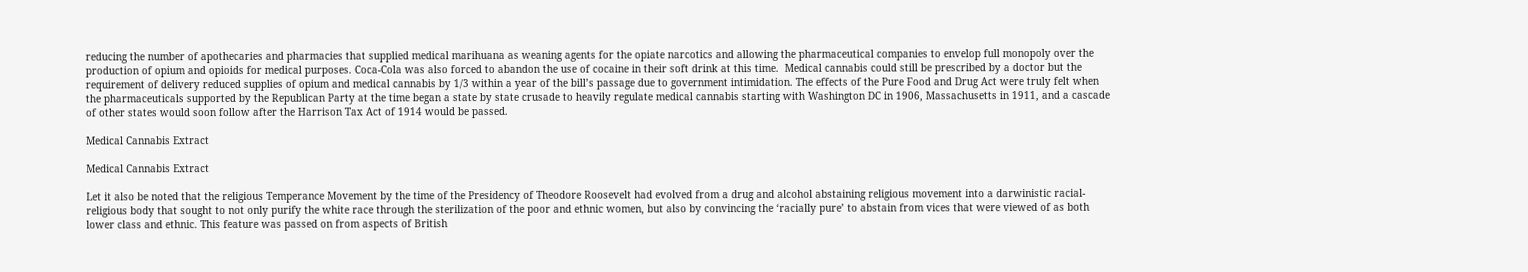reducing the number of apothecaries and pharmacies that supplied medical marihuana as weaning agents for the opiate narcotics and allowing the pharmaceutical companies to envelop full monopoly over the production of opium and opioids for medical purposes. Coca-Cola was also forced to abandon the use of cocaine in their soft drink at this time.  Medical cannabis could still be prescribed by a doctor but the requirement of delivery reduced supplies of opium and medical cannabis by 1/3 within a year of the bill’s passage due to government intimidation. The effects of the Pure Food and Drug Act were truly felt when the pharmaceuticals supported by the Republican Party at the time began a state by state crusade to heavily regulate medical cannabis starting with Washington DC in 1906, Massachusetts in 1911, and a cascade of other states would soon follow after the Harrison Tax Act of 1914 would be passed.

Medical Cannabis Extract

Medical Cannabis Extract

Let it also be noted that the religious Temperance Movement by the time of the Presidency of Theodore Roosevelt had evolved from a drug and alcohol abstaining religious movement into a darwinistic racial-religious body that sought to not only purify the white race through the sterilization of the poor and ethnic women, but also by convincing the ‘racially pure’ to abstain from vices that were viewed of as both lower class and ethnic. This feature was passed on from aspects of British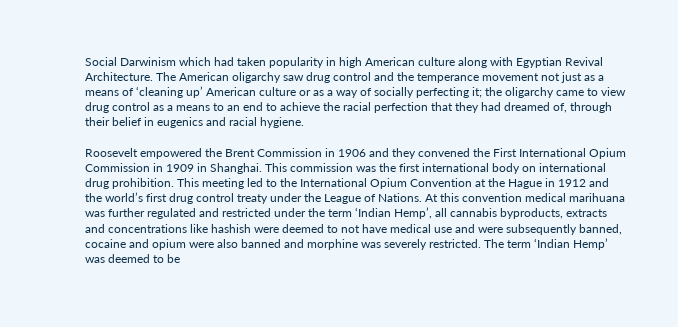Social Darwinism which had taken popularity in high American culture along with Egyptian Revival Architecture. The American oligarchy saw drug control and the temperance movement not just as a means of ‘cleaning up’ American culture or as a way of socially perfecting it; the oligarchy came to view drug control as a means to an end to achieve the racial perfection that they had dreamed of, through their belief in eugenics and racial hygiene.

Roosevelt empowered the Brent Commission in 1906 and they convened the First International Opium Commission in 1909 in Shanghai. This commission was the first international body on international drug prohibition. This meeting led to the International Opium Convention at the Hague in 1912 and the world’s first drug control treaty under the League of Nations. At this convention medical marihuana was further regulated and restricted under the term ‘Indian Hemp’, all cannabis byproducts, extracts and concentrations like hashish were deemed to not have medical use and were subsequently banned, cocaine and opium were also banned and morphine was severely restricted. The term ‘Indian Hemp’ was deemed to be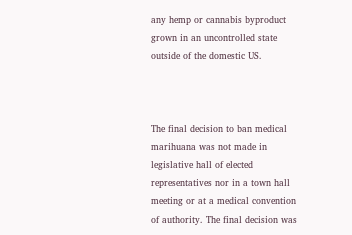any hemp or cannabis byproduct grown in an uncontrolled state outside of the domestic US.



The final decision to ban medical marihuana was not made in legislative hall of elected representatives nor in a town hall meeting or at a medical convention of authority. The final decision was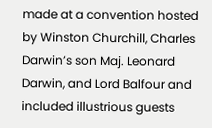made at a convention hosted by Winston Churchill, Charles Darwin’s son Maj. Leonard Darwin, and Lord Balfour and included illustrious guests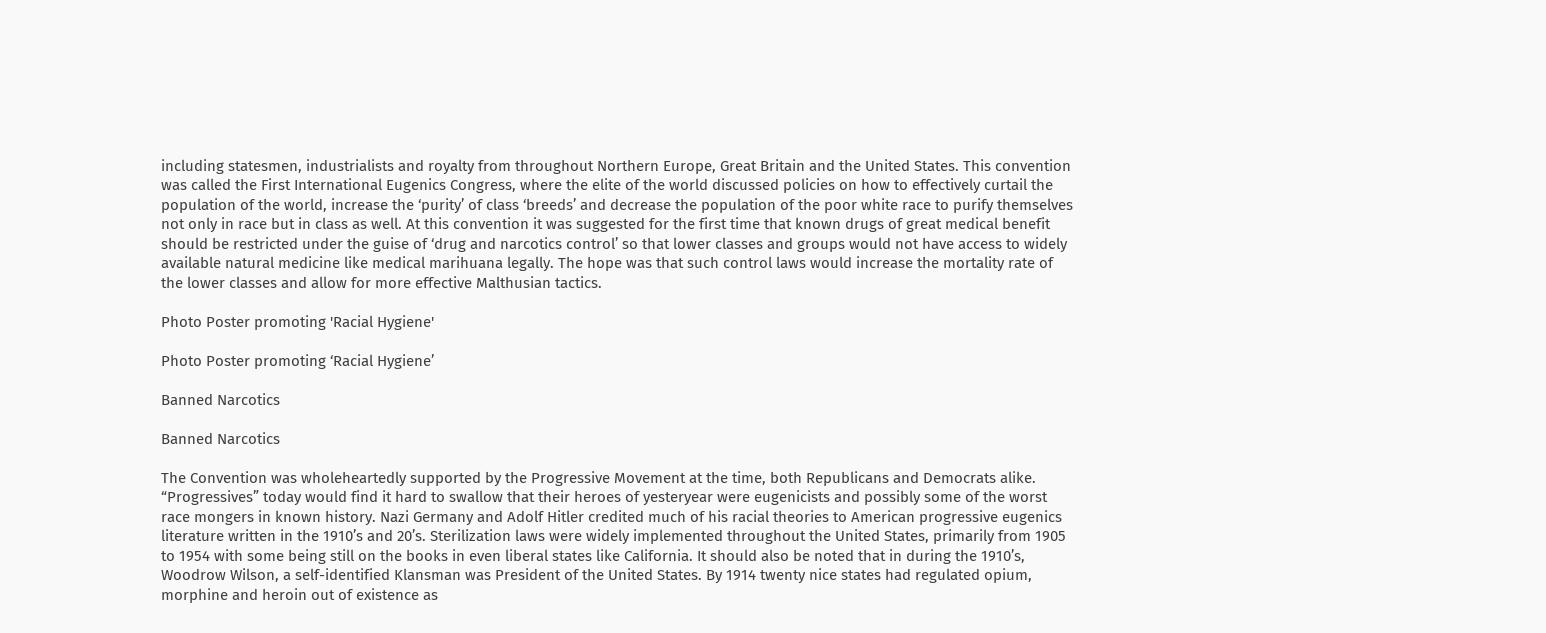including statesmen, industrialists and royalty from throughout Northern Europe, Great Britain and the United States. This convention was called the First International Eugenics Congress, where the elite of the world discussed policies on how to effectively curtail the population of the world, increase the ‘purity’ of class ‘breeds’ and decrease the population of the poor white race to purify themselves not only in race but in class as well. At this convention it was suggested for the first time that known drugs of great medical benefit should be restricted under the guise of ‘drug and narcotics control’ so that lower classes and groups would not have access to widely available natural medicine like medical marihuana legally. The hope was that such control laws would increase the mortality rate of the lower classes and allow for more effective Malthusian tactics.

Photo Poster promoting 'Racial Hygiene'

Photo Poster promoting ‘Racial Hygiene’

Banned Narcotics

Banned Narcotics

The Convention was wholeheartedly supported by the Progressive Movement at the time, both Republicans and Democrats alike.  “Progressives” today would find it hard to swallow that their heroes of yesteryear were eugenicists and possibly some of the worst race mongers in known history. Nazi Germany and Adolf Hitler credited much of his racial theories to American progressive eugenics literature written in the 1910’s and 20’s. Sterilization laws were widely implemented throughout the United States, primarily from 1905 to 1954 with some being still on the books in even liberal states like California. It should also be noted that in during the 1910’s, Woodrow Wilson, a self-identified Klansman was President of the United States. By 1914 twenty nice states had regulated opium, morphine and heroin out of existence as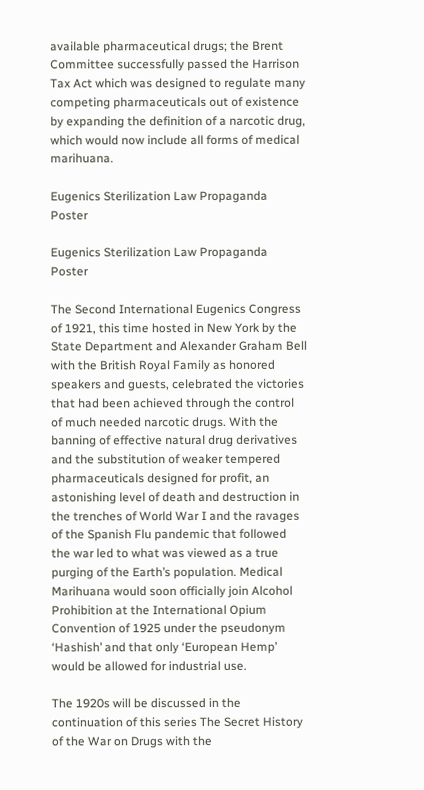available pharmaceutical drugs; the Brent Committee successfully passed the Harrison Tax Act which was designed to regulate many competing pharmaceuticals out of existence by expanding the definition of a narcotic drug, which would now include all forms of medical marihuana.

Eugenics Sterilization Law Propaganda Poster

Eugenics Sterilization Law Propaganda Poster

The Second International Eugenics Congress of 1921, this time hosted in New York by the State Department and Alexander Graham Bell with the British Royal Family as honored speakers and guests, celebrated the victories that had been achieved through the control of much needed narcotic drugs. With the banning of effective natural drug derivatives and the substitution of weaker tempered pharmaceuticals designed for profit, an astonishing level of death and destruction in the trenches of World War I and the ravages of the Spanish Flu pandemic that followed the war led to what was viewed as a true purging of the Earth’s population. Medical Marihuana would soon officially join Alcohol Prohibition at the International Opium Convention of 1925 under the pseudonym ‘Hashish’ and that only ‘European Hemp’ would be allowed for industrial use.

The 1920s will be discussed in the continuation of this series The Secret History of the War on Drugs with the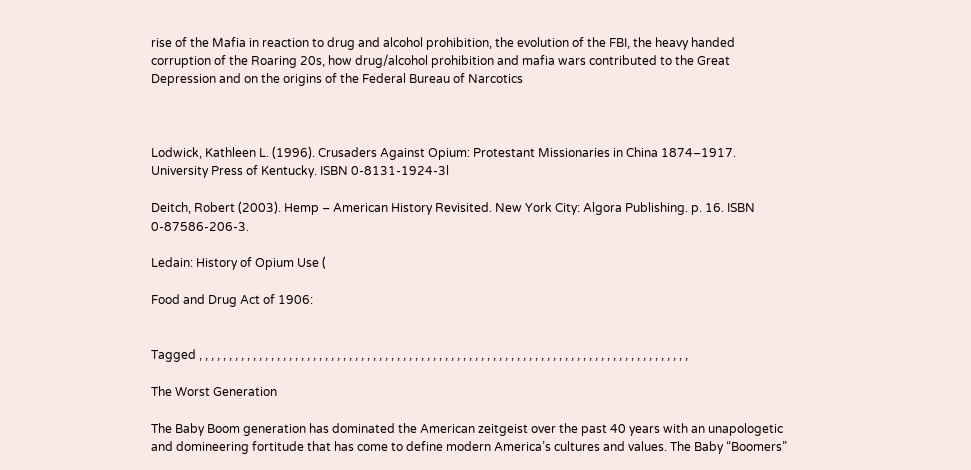rise of the Mafia in reaction to drug and alcohol prohibition, the evolution of the FBI, the heavy handed corruption of the Roaring 20s, how drug/alcohol prohibition and mafia wars contributed to the Great Depression and on the origins of the Federal Bureau of Narcotics



Lodwick, Kathleen L. (1996). Crusaders Against Opium: Protestant Missionaries in China 1874–1917. University Press of Kentucky. ISBN 0-8131-1924-3l

Deitch, Robert (2003). Hemp – American History Revisited. New York City: Algora Publishing. p. 16. ISBN 0-87586-206-3.

Ledain: History of Opium Use (

Food and Drug Act of 1906:


Tagged , , , , , , , , , , , , , , , , , , , , , , , , , , , , , , , , , , , , , , , , , , , , , , , , , , , , , , , , , , , , , , , , , , , , , , , , , , , , , , , , , ,

The Worst Generation

The Baby Boom generation has dominated the American zeitgeist over the past 40 years with an unapologetic and domineering fortitude that has come to define modern America’s cultures and values. The Baby “Boomers”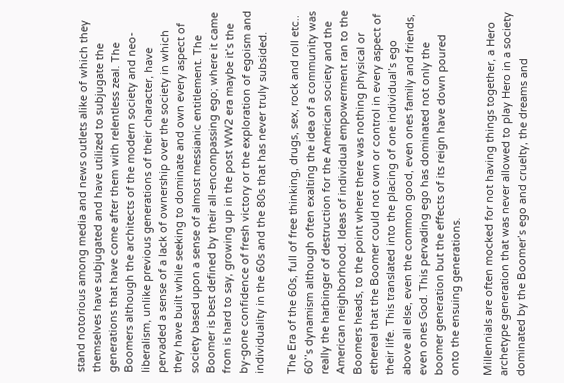stand notorious among media and news outlets alike of which they themselves have subjugated and have utilized to subjugate the generations that have come after them with relentless zeal. The Boomers although the architects of the modern society and neo-liberalism, unlike previous generations of their character, have pervaded a sense of a lack of ownership over the society in which they have built while seeking to dominate and own every aspect of society based upon a sense of almost messianic entitlement. The Boomer is best defined by their all-encompassing ego; where it came from is hard to say, growing up in the post WW2 era maybe it’s the by-gone confidence of fresh victory or the exploration of egoism and individuality in the 60s and the 80s that has never truly subsided.

The Era of the 60s, full of free thinking, drugs, sex, rock and roll etc.. 60’’s dynamism although often exalting the idea of a community was really the harbinger of destruction for the American society and the American neighborhood. Ideas of individual empowerment ran to the Boomers heads, to the point where there was nothing physical or ethereal that the Boomer could not own or control in every aspect of their life. This translated into the placing of one individual’s ego above all else, even the common good, even ones family and friends, even ones God. This pervading ego has dominated not only the boomer generation but the effects of its reign have down poured onto the ensuing generations.

Millennials are often mocked for not having things together, a Hero archetype generation that was never allowed to play Hero in a society dominated by the Boomer’s ego and cruelty, the dreams and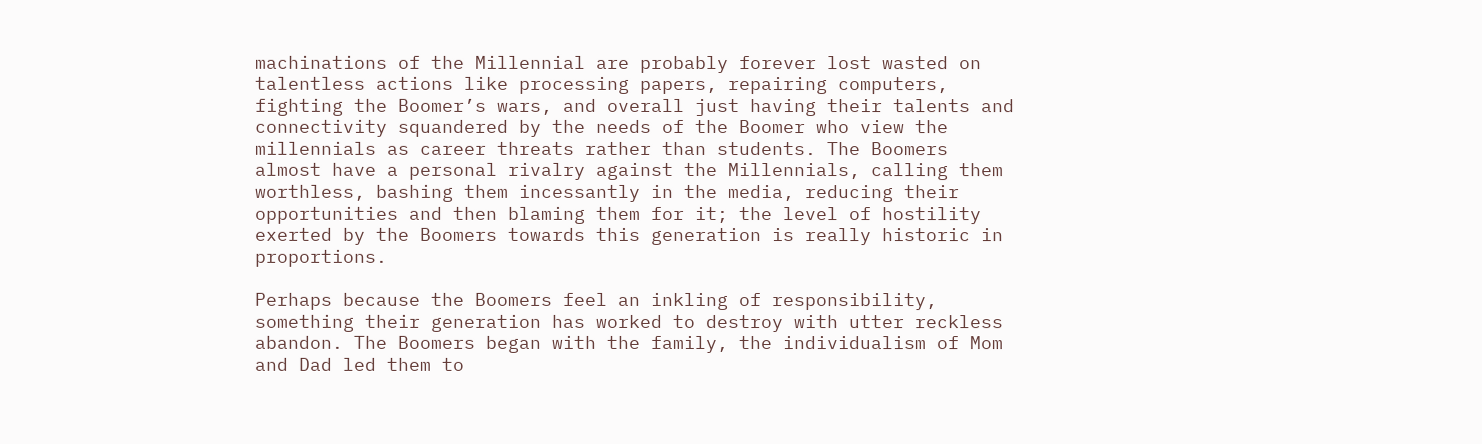machinations of the Millennial are probably forever lost wasted on talentless actions like processing papers, repairing computers, fighting the Boomer’s wars, and overall just having their talents and connectivity squandered by the needs of the Boomer who view the millennials as career threats rather than students. The Boomers almost have a personal rivalry against the Millennials, calling them worthless, bashing them incessantly in the media, reducing their opportunities and then blaming them for it; the level of hostility exerted by the Boomers towards this generation is really historic in proportions.

Perhaps because the Boomers feel an inkling of responsibility, something their generation has worked to destroy with utter reckless abandon. The Boomers began with the family, the individualism of Mom and Dad led them to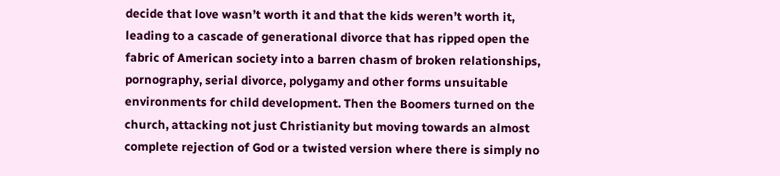decide that love wasn’t worth it and that the kids weren’t worth it, leading to a cascade of generational divorce that has ripped open the fabric of American society into a barren chasm of broken relationships, pornography, serial divorce, polygamy and other forms unsuitable environments for child development. Then the Boomers turned on the church, attacking not just Christianity but moving towards an almost complete rejection of God or a twisted version where there is simply no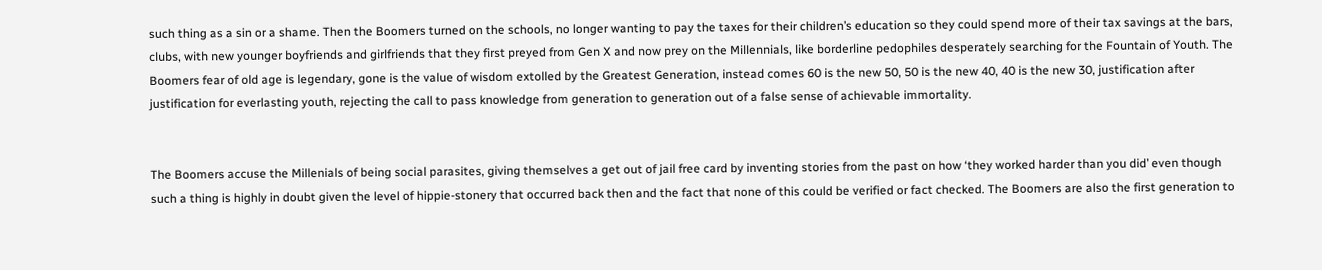such thing as a sin or a shame. Then the Boomers turned on the schools, no longer wanting to pay the taxes for their children’s education so they could spend more of their tax savings at the bars, clubs, with new younger boyfriends and girlfriends that they first preyed from Gen X and now prey on the Millennials, like borderline pedophiles desperately searching for the Fountain of Youth. The Boomers fear of old age is legendary, gone is the value of wisdom extolled by the Greatest Generation, instead comes 60 is the new 50, 50 is the new 40, 40 is the new 30, justification after justification for everlasting youth, rejecting the call to pass knowledge from generation to generation out of a false sense of achievable immortality.


The Boomers accuse the Millenials of being social parasites, giving themselves a get out of jail free card by inventing stories from the past on how ‘they worked harder than you did’ even though such a thing is highly in doubt given the level of hippie-stonery that occurred back then and the fact that none of this could be verified or fact checked. The Boomers are also the first generation to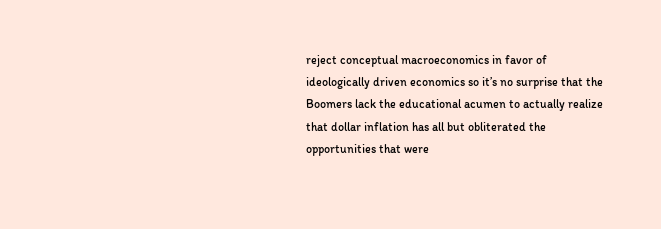reject conceptual macroeconomics in favor of ideologically driven economics so it’s no surprise that the Boomers lack the educational acumen to actually realize that dollar inflation has all but obliterated the opportunities that were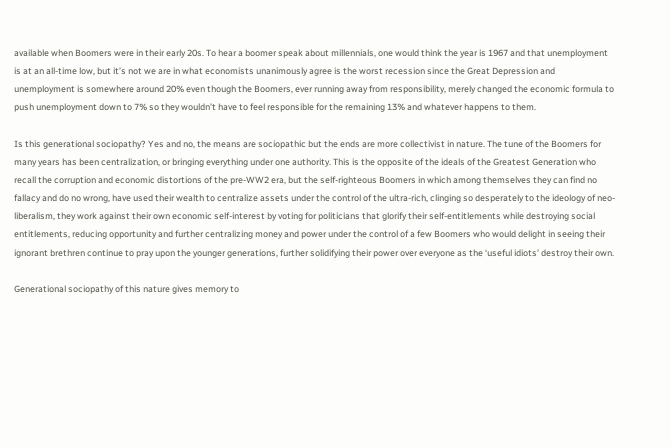available when Boomers were in their early 20s. To hear a boomer speak about millennials, one would think the year is 1967 and that unemployment is at an all-time low, but it’s not we are in what economists unanimously agree is the worst recession since the Great Depression and unemployment is somewhere around 20% even though the Boomers, ever running away from responsibility, merely changed the economic formula to push unemployment down to 7% so they wouldn’t have to feel responsible for the remaining 13% and whatever happens to them.

Is this generational sociopathy? Yes and no, the means are sociopathic but the ends are more collectivist in nature. The tune of the Boomers for many years has been centralization, or bringing everything under one authority. This is the opposite of the ideals of the Greatest Generation who recall the corruption and economic distortions of the pre-WW2 era, but the self-righteous Boomers in which among themselves they can find no fallacy and do no wrong, have used their wealth to centralize assets under the control of the ultra-rich, clinging so desperately to the ideology of neo-liberalism, they work against their own economic self-interest by voting for politicians that glorify their self-entitlements while destroying social entitlements, reducing opportunity and further centralizing money and power under the control of a few Boomers who would delight in seeing their ignorant brethren continue to pray upon the younger generations, further solidifying their power over everyone as the ‘useful idiots’ destroy their own.

Generational sociopathy of this nature gives memory to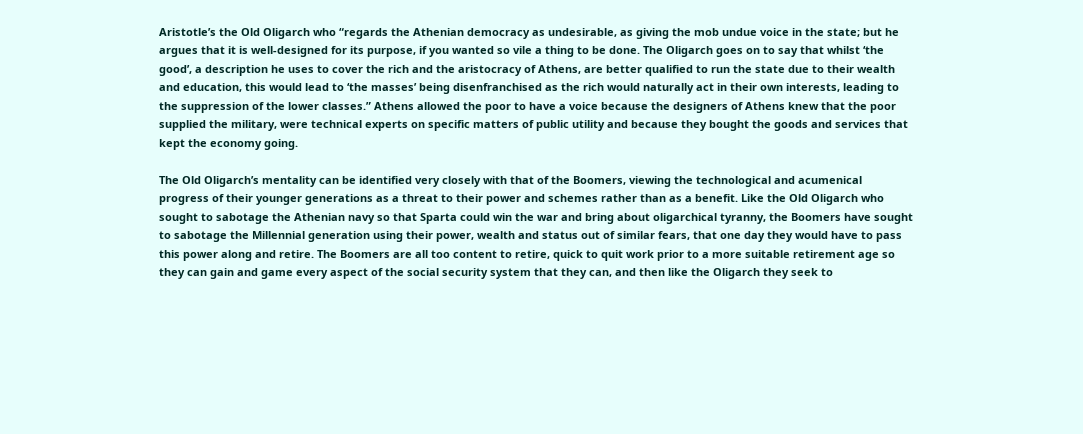Aristotle’s the Old Oligarch who “regards the Athenian democracy as undesirable, as giving the mob undue voice in the state; but he argues that it is well-designed for its purpose, if you wanted so vile a thing to be done. The Oligarch goes on to say that whilst ‘the good’, a description he uses to cover the rich and the aristocracy of Athens, are better qualified to run the state due to their wealth and education, this would lead to ‘the masses’ being disenfranchised as the rich would naturally act in their own interests, leading to the suppression of the lower classes.” Athens allowed the poor to have a voice because the designers of Athens knew that the poor supplied the military, were technical experts on specific matters of public utility and because they bought the goods and services that kept the economy going.

The Old Oligarch’s mentality can be identified very closely with that of the Boomers, viewing the technological and acumenical progress of their younger generations as a threat to their power and schemes rather than as a benefit. Like the Old Oligarch who sought to sabotage the Athenian navy so that Sparta could win the war and bring about oligarchical tyranny, the Boomers have sought to sabotage the Millennial generation using their power, wealth and status out of similar fears, that one day they would have to pass this power along and retire. The Boomers are all too content to retire, quick to quit work prior to a more suitable retirement age so they can gain and game every aspect of the social security system that they can, and then like the Oligarch they seek to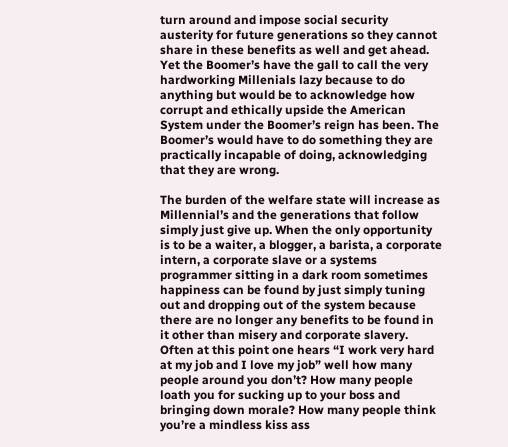turn around and impose social security austerity for future generations so they cannot share in these benefits as well and get ahead.  Yet the Boomer’s have the gall to call the very hardworking Millenials lazy because to do anything but would be to acknowledge how corrupt and ethically upside the American System under the Boomer’s reign has been. The Boomer’s would have to do something they are practically incapable of doing, acknowledging that they are wrong.

The burden of the welfare state will increase as Millennial’s and the generations that follow simply just give up. When the only opportunity is to be a waiter, a blogger, a barista, a corporate intern, a corporate slave or a systems programmer sitting in a dark room sometimes happiness can be found by just simply tuning out and dropping out of the system because there are no longer any benefits to be found in it other than misery and corporate slavery. Often at this point one hears “I work very hard at my job and I love my job” well how many people around you don’t? How many people loath you for sucking up to your boss and bringing down morale? How many people think you’re a mindless kiss ass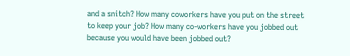and a snitch? How many coworkers have you put on the street to keep your job? How many co-workers have you jobbed out because you would have been jobbed out?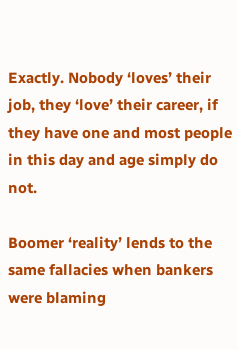Exactly. Nobody ‘loves’ their job, they ‘love’ their career, if they have one and most people in this day and age simply do not.

Boomer ‘reality’ lends to the same fallacies when bankers were blaming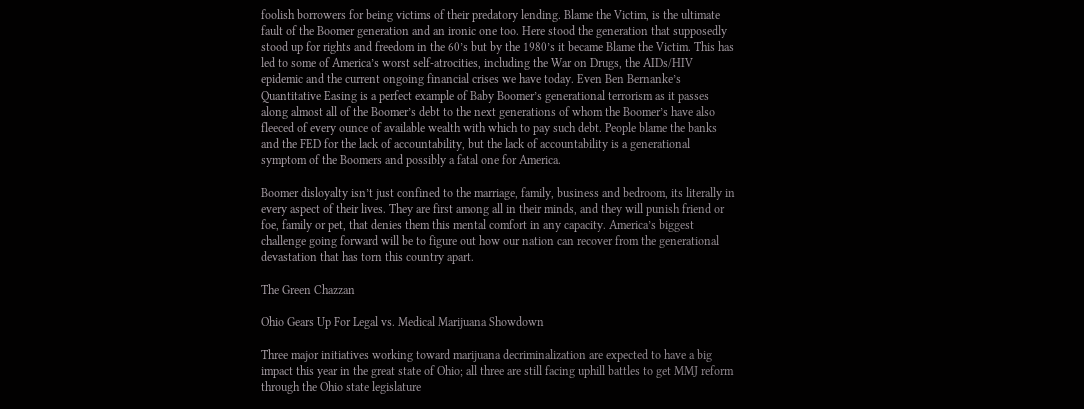foolish borrowers for being victims of their predatory lending. Blame the Victim, is the ultimate fault of the Boomer generation and an ironic one too. Here stood the generation that supposedly stood up for rights and freedom in the 60’s but by the 1980’s it became Blame the Victim. This has led to some of America’s worst self-atrocities, including the War on Drugs, the AIDs/HIV epidemic and the current ongoing financial crises we have today. Even Ben Bernanke’s Quantitative Easing is a perfect example of Baby Boomer’s generational terrorism as it passes along almost all of the Boomer’s debt to the next generations of whom the Boomer’s have also fleeced of every ounce of available wealth with which to pay such debt. People blame the banks and the FED for the lack of accountability, but the lack of accountability is a generational symptom of the Boomers and possibly a fatal one for America.

Boomer disloyalty isn’t just confined to the marriage, family, business and bedroom, its literally in every aspect of their lives. They are first among all in their minds, and they will punish friend or foe, family or pet, that denies them this mental comfort in any capacity. America’s biggest challenge going forward will be to figure out how our nation can recover from the generational devastation that has torn this country apart.

The Green Chazzan

Ohio Gears Up For Legal vs. Medical Marijuana Showdown

Three major initiatives working toward marijuana decriminalization are expected to have a big impact this year in the great state of Ohio; all three are still facing uphill battles to get MMJ reform through the Ohio state legislature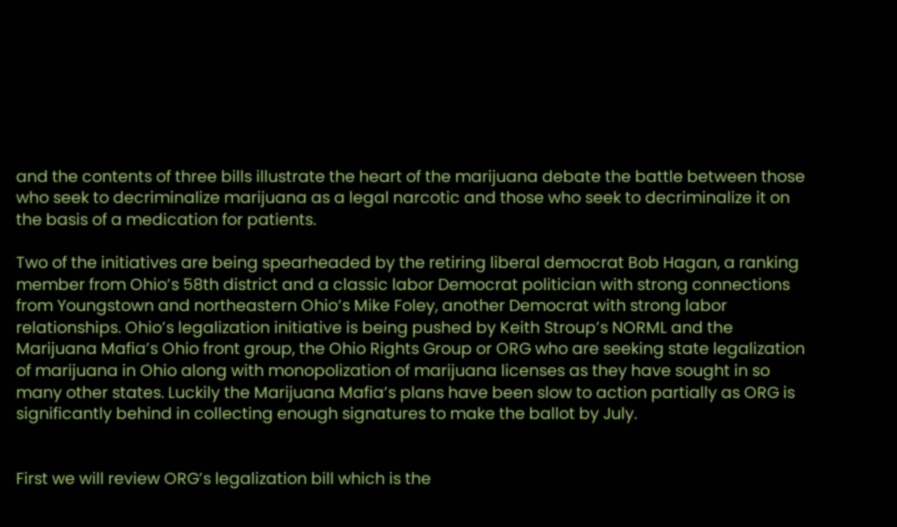and the contents of three bills illustrate the heart of the marijuana debate the battle between those who seek to decriminalize marijuana as a legal narcotic and those who seek to decriminalize it on the basis of a medication for patients.

Two of the initiatives are being spearheaded by the retiring liberal democrat Bob Hagan, a ranking member from Ohio’s 58th district and a classic labor Democrat politician with strong connections from Youngstown and northeastern Ohio’s Mike Foley, another Democrat with strong labor relationships. Ohio’s legalization initiative is being pushed by Keith Stroup’s NORML and the Marijuana Mafia’s Ohio front group, the Ohio Rights Group or ORG who are seeking state legalization of marijuana in Ohio along with monopolization of marijuana licenses as they have sought in so many other states. Luckily the Marijuana Mafia’s plans have been slow to action partially as ORG is significantly behind in collecting enough signatures to make the ballot by July.


First we will review ORG’s legalization bill which is the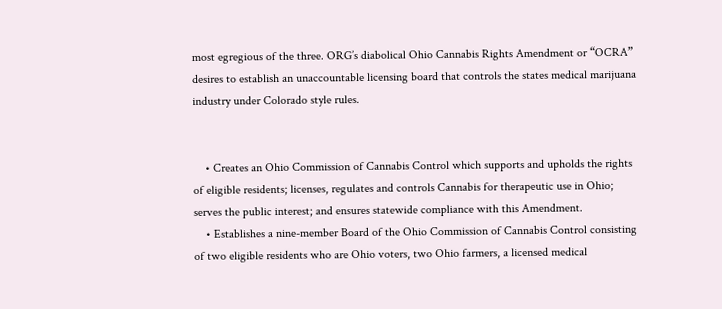most egregious of the three. ORG’s diabolical Ohio Cannabis Rights Amendment or “OCRA” desires to establish an unaccountable licensing board that controls the states medical marijuana industry under Colorado style rules.


    • Creates an Ohio Commission of Cannabis Control which supports and upholds the rights of eligible residents; licenses, regulates and controls Cannabis for therapeutic use in Ohio; serves the public interest; and ensures statewide compliance with this Amendment.
    • Establishes a nine-member Board of the Ohio Commission of Cannabis Control consisting of two eligible residents who are Ohio voters, two Ohio farmers, a licensed medical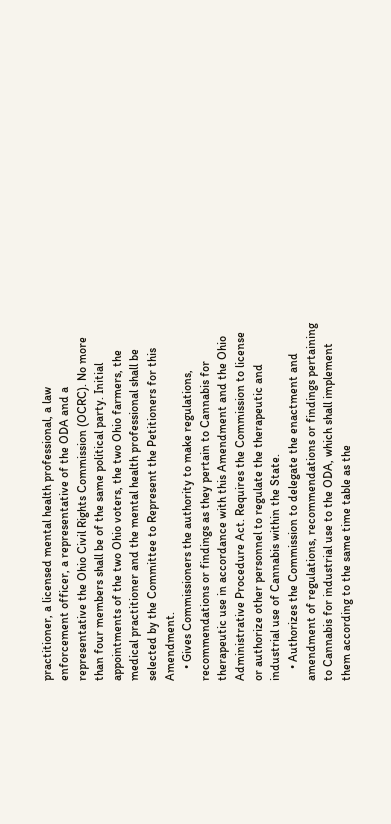practitioner, a licensed mental health professional, a law enforcement officer, a representative of the ODA and a representative the Ohio Civil Rights Commission (OCRC). No more than four members shall be of the same political party. Initial appointments of the two Ohio voters, the two Ohio farmers, the medical practitioner and the mental health professional shall be selected by the Committee to Represent the Petitioners for this Amendment.
    • Gives Commissioners the authority to make regulations, recommendations or findings as they pertain to Cannabis for therapeutic use in accordance with this Amendment and the Ohio Administrative Procedure Act. Requires the Commission to license or authorize other personnel to regulate the therapeutic and industrial use of Cannabis within the State.
    • Authorizes the Commission to delegate the enactment and amendment of regulations, recommendations or findings pertaining to Cannabis for industrial use to the ODA, which shall implement them according to the same time table as the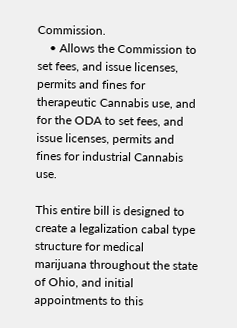Commission.
    • Allows the Commission to set fees, and issue licenses, permits and fines for therapeutic Cannabis use, and for the ODA to set fees, and issue licenses, permits and fines for industrial Cannabis use.

This entire bill is designed to create a legalization cabal type structure for medical marijuana throughout the state of Ohio, and initial appointments to this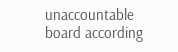unaccountable board according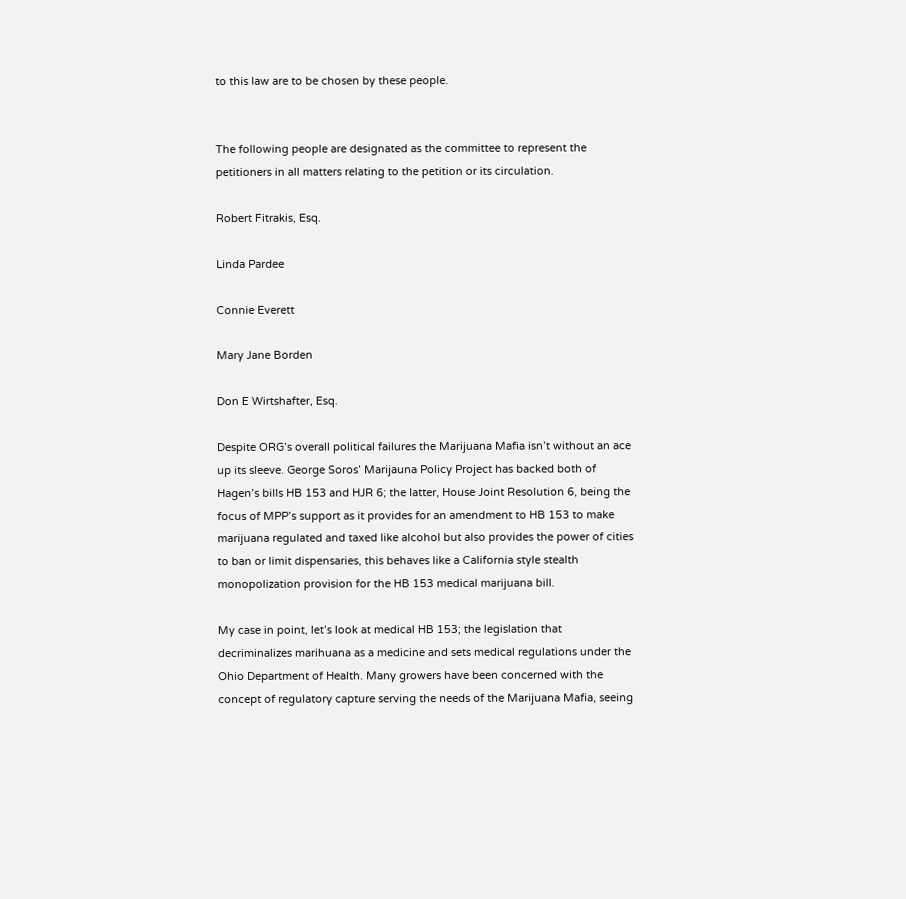to this law are to be chosen by these people.


The following people are designated as the committee to represent the petitioners in all matters relating to the petition or its circulation.

Robert Fitrakis, Esq.

Linda Pardee

Connie Everett

Mary Jane Borden

Don E Wirtshafter, Esq.

Despite ORG’s overall political failures the Marijuana Mafia isn’t without an ace up its sleeve. George Soros’ Marijauna Policy Project has backed both of Hagen’s bills HB 153 and HJR 6; the latter, House Joint Resolution 6, being the focus of MPP’s support as it provides for an amendment to HB 153 to make marijuana regulated and taxed like alcohol but also provides the power of cities to ban or limit dispensaries, this behaves like a California style stealth monopolization provision for the HB 153 medical marijuana bill.

My case in point, let’s look at medical HB 153; the legislation that decriminalizes marihuana as a medicine and sets medical regulations under the Ohio Department of Health. Many growers have been concerned with the concept of regulatory capture serving the needs of the Marijuana Mafia, seeing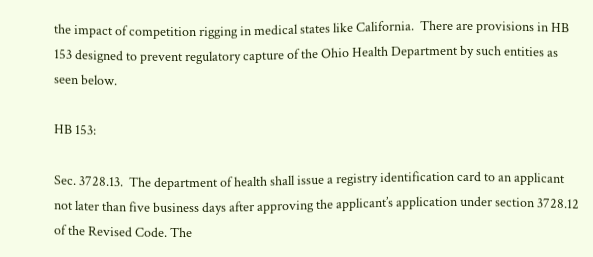the impact of competition rigging in medical states like California.  There are provisions in HB 153 designed to prevent regulatory capture of the Ohio Health Department by such entities as seen below.

HB 153:

Sec. 3728.13.  The department of health shall issue a registry identification card to an applicant not later than five business days after approving the applicant’s application under section 3728.12 of the Revised Code. The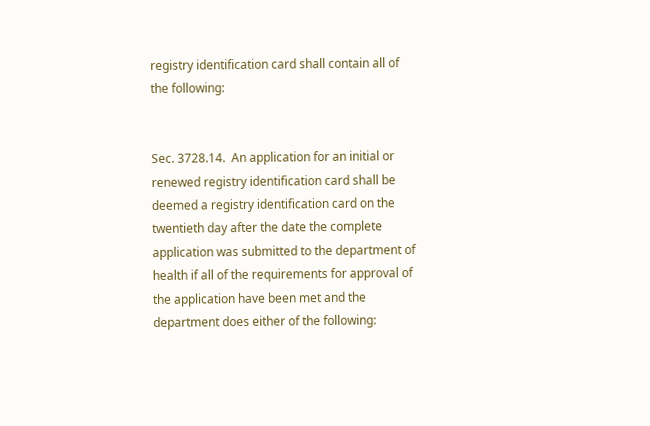registry identification card shall contain all of the following:


Sec. 3728.14.  An application for an initial or renewed registry identification card shall be deemed a registry identification card on the twentieth day after the date the complete application was submitted to the department of health if all of the requirements for approval of the application have been met and the department does either of the following: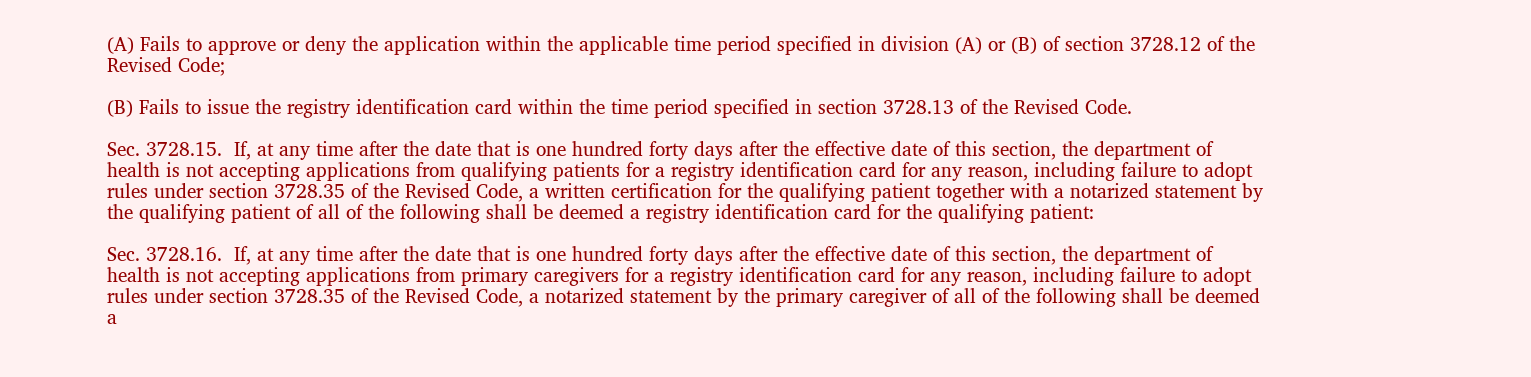(A) Fails to approve or deny the application within the applicable time period specified in division (A) or (B) of section 3728.12 of the Revised Code;

(B) Fails to issue the registry identification card within the time period specified in section 3728.13 of the Revised Code.

Sec. 3728.15.  If, at any time after the date that is one hundred forty days after the effective date of this section, the department of health is not accepting applications from qualifying patients for a registry identification card for any reason, including failure to adopt rules under section 3728.35 of the Revised Code, a written certification for the qualifying patient together with a notarized statement by the qualifying patient of all of the following shall be deemed a registry identification card for the qualifying patient:

Sec. 3728.16.  If, at any time after the date that is one hundred forty days after the effective date of this section, the department of health is not accepting applications from primary caregivers for a registry identification card for any reason, including failure to adopt rules under section 3728.35 of the Revised Code, a notarized statement by the primary caregiver of all of the following shall be deemed a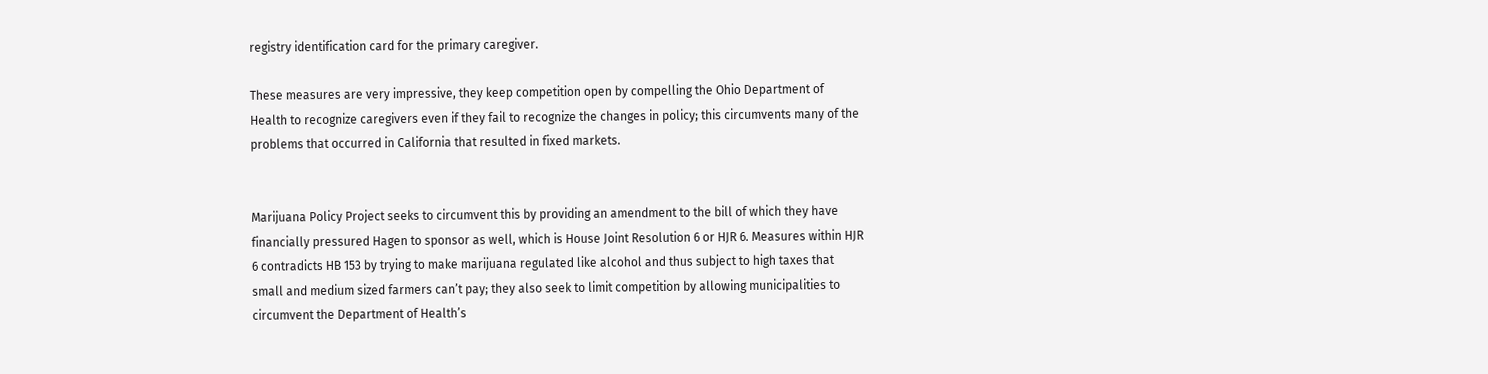registry identification card for the primary caregiver.

These measures are very impressive, they keep competition open by compelling the Ohio Department of Health to recognize caregivers even if they fail to recognize the changes in policy; this circumvents many of the problems that occurred in California that resulted in fixed markets.


Marijuana Policy Project seeks to circumvent this by providing an amendment to the bill of which they have financially pressured Hagen to sponsor as well, which is House Joint Resolution 6 or HJR 6. Measures within HJR 6 contradicts HB 153 by trying to make marijuana regulated like alcohol and thus subject to high taxes that small and medium sized farmers can’t pay; they also seek to limit competition by allowing municipalities to circumvent the Department of Health’s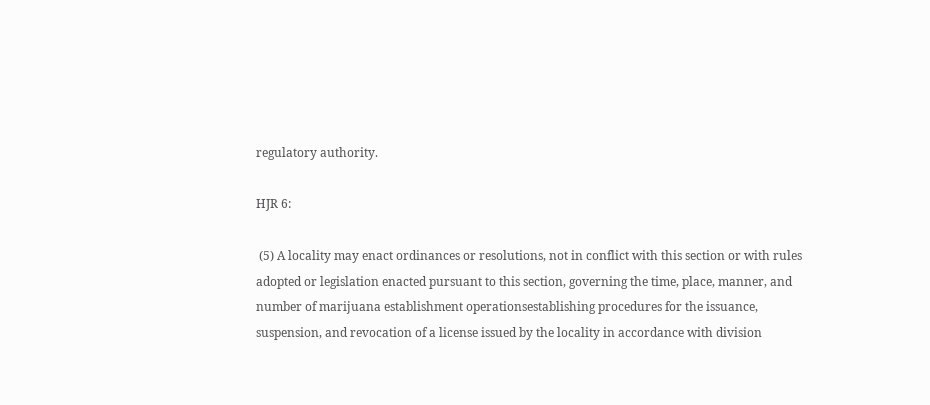regulatory authority.

HJR 6:

 (5) A locality may enact ordinances or resolutions, not in conflict with this section or with rules adopted or legislation enacted pursuant to this section, governing the time, place, manner, and number of marijuana establishment operationsestablishing procedures for the issuance, suspension, and revocation of a license issued by the locality in accordance with division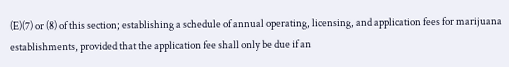(E)(7) or (8) of this section; establishing a schedule of annual operating, licensing, and application fees for marijuana establishments, provided that the application fee shall only be due if an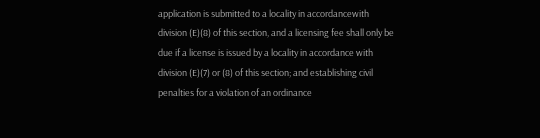application is submitted to a locality in accordancewith division (E)(8) of this section, and a licensing fee shall only be due if a license is issued by a locality in accordance with division (E)(7) or (8) of this section; and establishing civil penalties for a violation of an ordinance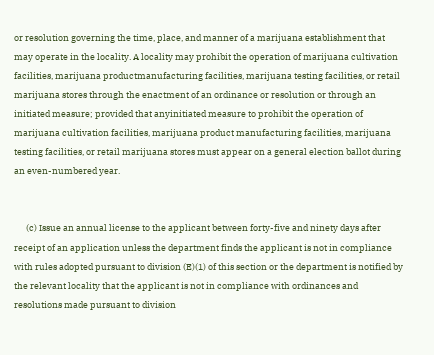or resolution governing the time, place, and manner of a marijuana establishment that may operate in the locality. A locality may prohibit the operation of marijuana cultivation facilities, marijuana productmanufacturing facilities, marijuana testing facilities, or retail marijuana stores through the enactment of an ordinance or resolution or through an initiated measure; provided that anyinitiated measure to prohibit the operation of marijuana cultivation facilities, marijuana product manufacturing facilities, marijuana testing facilities, or retail marijuana stores must appear on a general election ballot during an even-numbered year.


      (c) Issue an annual license to the applicant between forty-five and ninety days after receipt of an application unless the department finds the applicant is not in compliance with rules adopted pursuant to division (E)(1) of this section or the department is notified by the relevant locality that the applicant is not in compliance with ordinances and resolutions made pursuant to division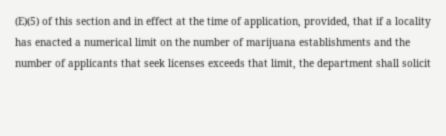(E)(5) of this section and in effect at the time of application, provided, that if a locality has enacted a numerical limit on the number of marijuana establishments and the number of applicants that seek licenses exceeds that limit, the department shall solicit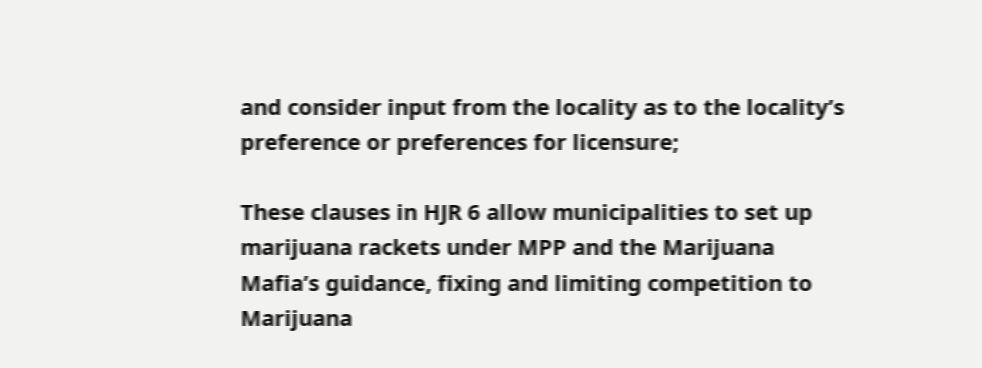and consider input from the locality as to the locality’s preference or preferences for licensure;

These clauses in HJR 6 allow municipalities to set up marijuana rackets under MPP and the Marijuana Mafia’s guidance, fixing and limiting competition to Marijuana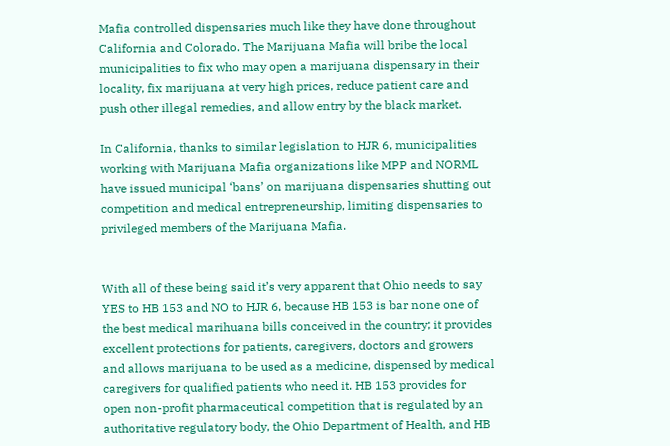Mafia controlled dispensaries much like they have done throughout California and Colorado. The Marijuana Mafia will bribe the local municipalities to fix who may open a marijuana dispensary in their locality, fix marijuana at very high prices, reduce patient care and push other illegal remedies, and allow entry by the black market.

In California, thanks to similar legislation to HJR 6, municipalities working with Marijuana Mafia organizations like MPP and NORML have issued municipal ‘bans’ on marijuana dispensaries shutting out competition and medical entrepreneurship, limiting dispensaries to privileged members of the Marijuana Mafia.


With all of these being said it’s very apparent that Ohio needs to say YES to HB 153 and NO to HJR 6, because HB 153 is bar none one of the best medical marihuana bills conceived in the country; it provides excellent protections for patients, caregivers, doctors and growers and allows marijuana to be used as a medicine, dispensed by medical caregivers for qualified patients who need it. HB 153 provides for open non-profit pharmaceutical competition that is regulated by an authoritative regulatory body, the Ohio Department of Health, and HB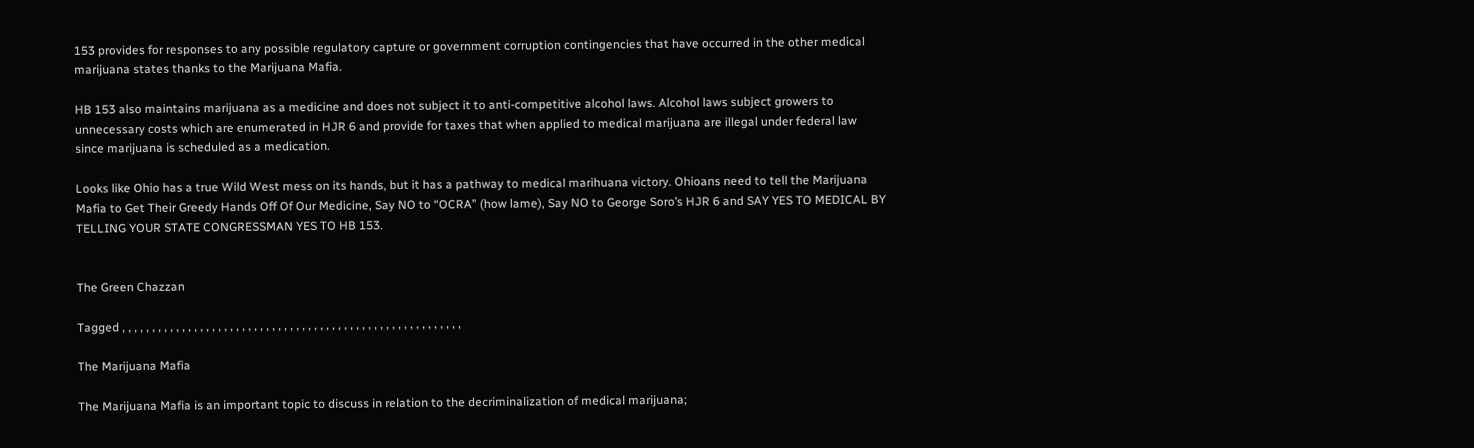153 provides for responses to any possible regulatory capture or government corruption contingencies that have occurred in the other medical marijuana states thanks to the Marijuana Mafia.

HB 153 also maintains marijuana as a medicine and does not subject it to anti-competitive alcohol laws. Alcohol laws subject growers to unnecessary costs which are enumerated in HJR 6 and provide for taxes that when applied to medical marijuana are illegal under federal law since marijuana is scheduled as a medication.

Looks like Ohio has a true Wild West mess on its hands, but it has a pathway to medical marihuana victory. Ohioans need to tell the Marijuana Mafia to Get Their Greedy Hands Off Of Our Medicine, Say NO to “OCRA” (how lame), Say NO to George Soro’s HJR 6 and SAY YES TO MEDICAL BY TELLING YOUR STATE CONGRESSMAN YES TO HB 153.


The Green Chazzan

Tagged , , , , , , , , , , , , , , , , , , , , , , , , , , , , , , , , , , , , , , , , , , , , , , , , , , , , , , , , ,

The Marijuana Mafia

The Marijuana Mafia is an important topic to discuss in relation to the decriminalization of medical marijuana;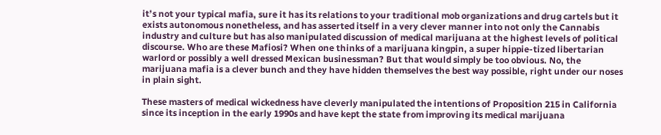it’s not your typical mafia, sure it has its relations to your traditional mob organizations and drug cartels but it exists autonomous nonetheless, and has asserted itself in a very clever manner into not only the Cannabis industry and culture but has also manipulated discussion of medical marijuana at the highest levels of political discourse. Who are these Mafiosi? When one thinks of a marijuana kingpin, a super hippie-tized libertarian warlord or possibly a well dressed Mexican businessman? But that would simply be too obvious. No, the marijuana mafia is a clever bunch and they have hidden themselves the best way possible, right under our noses in plain sight.

These masters of medical wickedness have cleverly manipulated the intentions of Proposition 215 in California since its inception in the early 1990s and have kept the state from improving its medical marijuana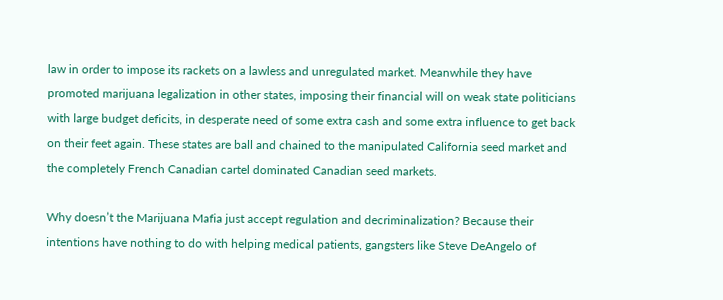law in order to impose its rackets on a lawless and unregulated market. Meanwhile they have promoted marijuana legalization in other states, imposing their financial will on weak state politicians with large budget deficits, in desperate need of some extra cash and some extra influence to get back on their feet again. These states are ball and chained to the manipulated California seed market and the completely French Canadian cartel dominated Canadian seed markets.

Why doesn’t the Marijuana Mafia just accept regulation and decriminalization? Because their intentions have nothing to do with helping medical patients, gangsters like Steve DeAngelo of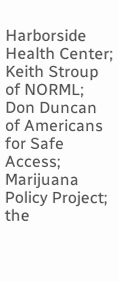Harborside Health Center; Keith Stroup of NORML; Don Duncan of Americans for Safe Access; Marijuana Policy Project; the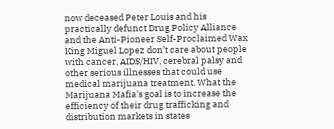now deceased Peter Louis and his practically defunct Drug Policy Alliance and the Anti-Pioneer Self-Proclaimed Wax King Miguel Lopez don’t care about people with cancer, AIDS/HIV, cerebral palsy and other serious illnesses that could use medical marijuana treatment. What the Marijuana Mafia’s goal is to increase the efficiency of their drug trafficking and distribution markets in states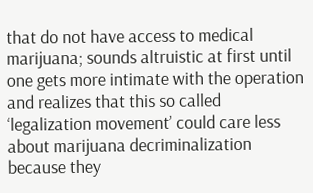that do not have access to medical marijuana; sounds altruistic at first until one gets more intimate with the operation and realizes that this so called ‘legalization movement’ could care less about marijuana decriminalization because they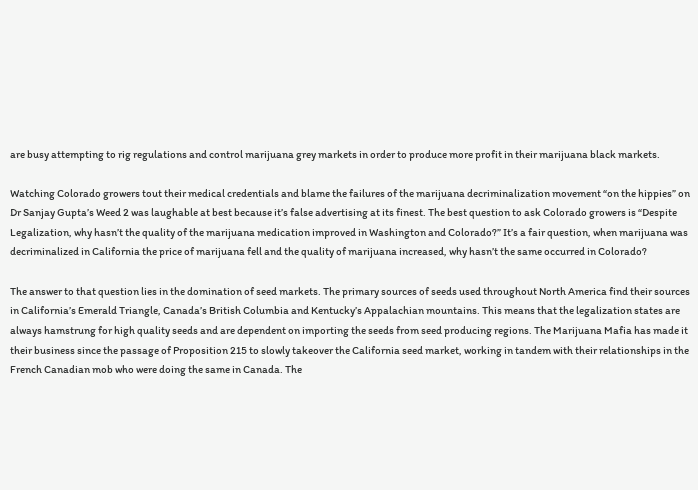are busy attempting to rig regulations and control marijuana grey markets in order to produce more profit in their marijuana black markets.

Watching Colorado growers tout their medical credentials and blame the failures of the marijuana decriminalization movement “on the hippies” on Dr Sanjay Gupta’s Weed 2 was laughable at best because it’s false advertising at its finest. The best question to ask Colorado growers is “Despite Legalization, why hasn’t the quality of the marijuana medication improved in Washington and Colorado?” It’s a fair question, when marijuana was decriminalized in California the price of marijuana fell and the quality of marijuana increased, why hasn’t the same occurred in Colorado?

The answer to that question lies in the domination of seed markets. The primary sources of seeds used throughout North America find their sources in California’s Emerald Triangle, Canada’s British Columbia and Kentucky’s Appalachian mountains. This means that the legalization states are always hamstrung for high quality seeds and are dependent on importing the seeds from seed producing regions. The Marijuana Mafia has made it their business since the passage of Proposition 215 to slowly takeover the California seed market, working in tandem with their relationships in the French Canadian mob who were doing the same in Canada. The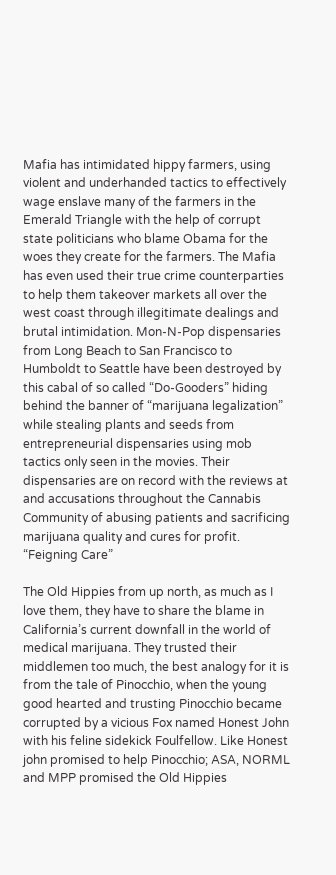Mafia has intimidated hippy farmers, using violent and underhanded tactics to effectively wage enslave many of the farmers in the Emerald Triangle with the help of corrupt state politicians who blame Obama for the woes they create for the farmers. The Mafia has even used their true crime counterparties to help them takeover markets all over the west coast through illegitimate dealings and brutal intimidation. Mon-N-Pop dispensaries from Long Beach to San Francisco to Humboldt to Seattle have been destroyed by this cabal of so called “Do-Gooders” hiding behind the banner of “marijuana legalization” while stealing plants and seeds from entrepreneurial dispensaries using mob tactics only seen in the movies. Their dispensaries are on record with the reviews at and accusations throughout the Cannabis Community of abusing patients and sacrificing marijuana quality and cures for profit.    “Feigning Care”

The Old Hippies from up north, as much as I love them, they have to share the blame in California’s current downfall in the world of medical marijuana. They trusted their middlemen too much, the best analogy for it is from the tale of Pinocchio, when the young good hearted and trusting Pinocchio became corrupted by a vicious Fox named Honest John with his feline sidekick Foulfellow. Like Honest john promised to help Pinocchio; ASA, NORML and MPP promised the Old Hippies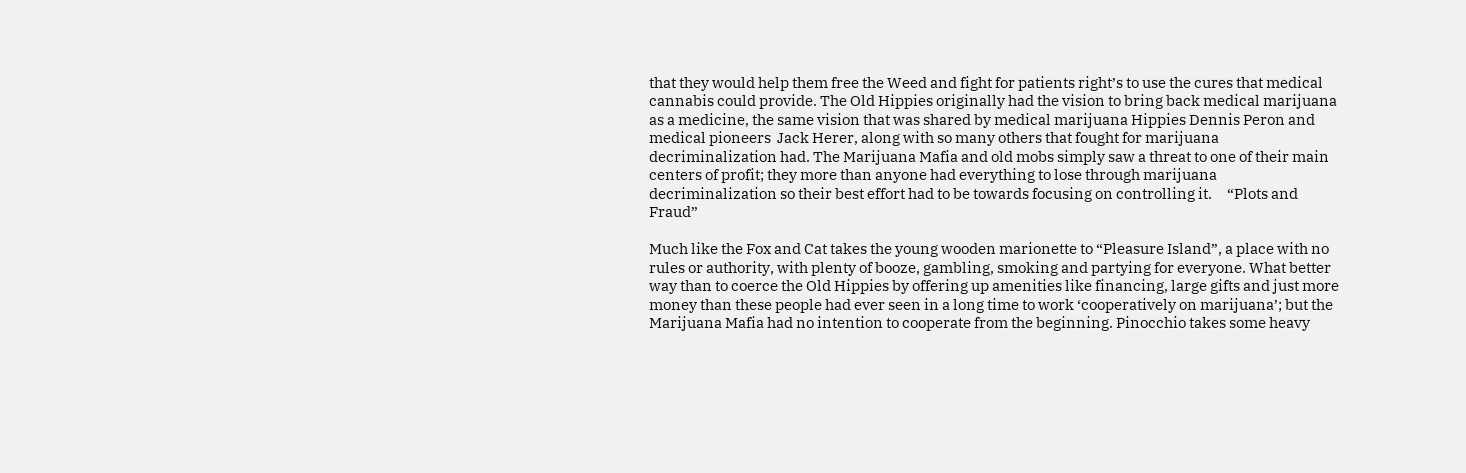that they would help them free the Weed and fight for patients right’s to use the cures that medical cannabis could provide. The Old Hippies originally had the vision to bring back medical marijuana as a medicine, the same vision that was shared by medical marijuana Hippies Dennis Peron and medical pioneers  Jack Herer, along with so many others that fought for marijuana decriminalization had. The Marijuana Mafia and old mobs simply saw a threat to one of their main centers of profit; they more than anyone had everything to lose through marijuana decriminalization so their best effort had to be towards focusing on controlling it.     “Plots and Fraud”

Much like the Fox and Cat takes the young wooden marionette to “Pleasure Island”, a place with no rules or authority, with plenty of booze, gambling, smoking and partying for everyone. What better way than to coerce the Old Hippies by offering up amenities like financing, large gifts and just more money than these people had ever seen in a long time to work ‘cooperatively on marijuana’; but the Marijuana Mafia had no intention to cooperate from the beginning. Pinocchio takes some heavy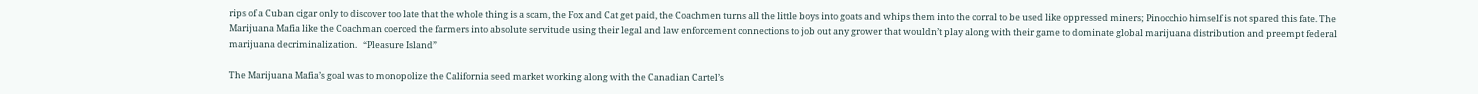rips of a Cuban cigar only to discover too late that the whole thing is a scam, the Fox and Cat get paid, the Coachmen turns all the little boys into goats and whips them into the corral to be used like oppressed miners; Pinocchio himself is not spared this fate. The Marijuana Mafia like the Coachman coerced the farmers into absolute servitude using their legal and law enforcement connections to job out any grower that wouldn’t play along with their game to dominate global marijuana distribution and preempt federal marijuana decriminalization.   “Pleasure Island”

The Marijuana Mafia’s goal was to monopolize the California seed market working along with the Canadian Cartel’s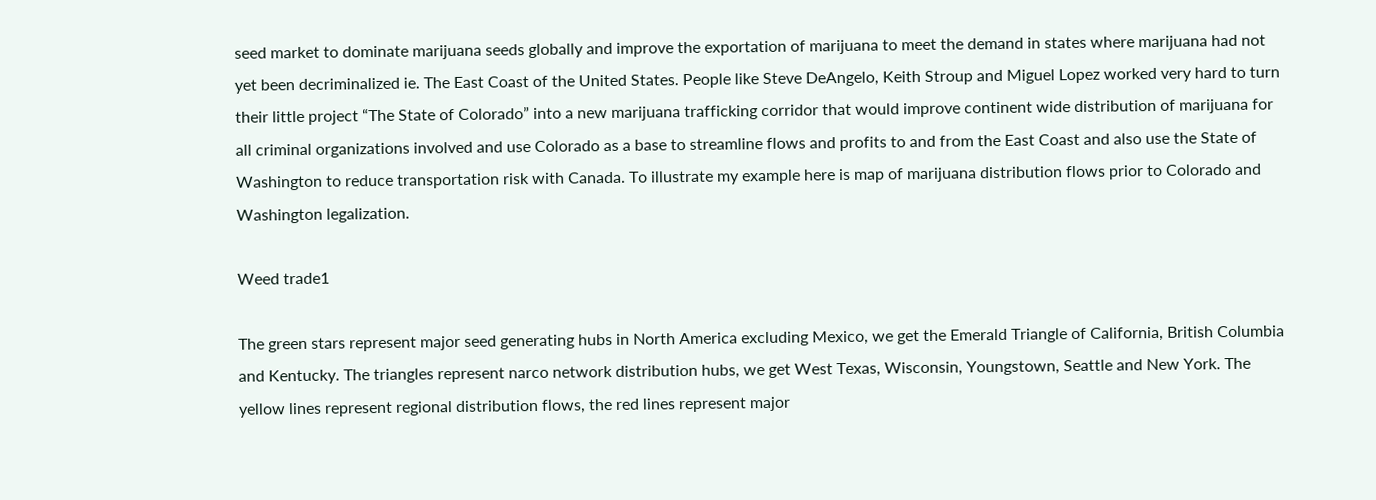seed market to dominate marijuana seeds globally and improve the exportation of marijuana to meet the demand in states where marijuana had not yet been decriminalized ie. The East Coast of the United States. People like Steve DeAngelo, Keith Stroup and Miguel Lopez worked very hard to turn their little project “The State of Colorado” into a new marijuana trafficking corridor that would improve continent wide distribution of marijuana for all criminal organizations involved and use Colorado as a base to streamline flows and profits to and from the East Coast and also use the State of Washington to reduce transportation risk with Canada. To illustrate my example here is map of marijuana distribution flows prior to Colorado and Washington legalization.

Weed trade1

The green stars represent major seed generating hubs in North America excluding Mexico, we get the Emerald Triangle of California, British Columbia and Kentucky. The triangles represent narco network distribution hubs, we get West Texas, Wisconsin, Youngstown, Seattle and New York. The yellow lines represent regional distribution flows, the red lines represent major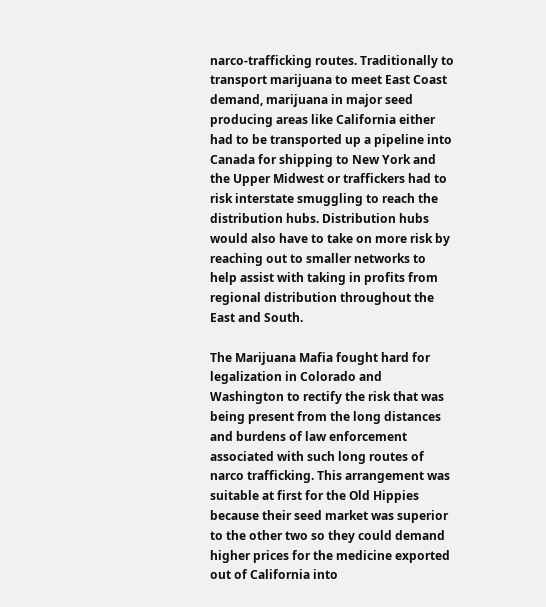narco-trafficking routes. Traditionally to transport marijuana to meet East Coast demand, marijuana in major seed producing areas like California either had to be transported up a pipeline into Canada for shipping to New York and the Upper Midwest or traffickers had to risk interstate smuggling to reach the distribution hubs. Distribution hubs would also have to take on more risk by reaching out to smaller networks to help assist with taking in profits from regional distribution throughout the East and South.

The Marijuana Mafia fought hard for legalization in Colorado and Washington to rectify the risk that was being present from the long distances and burdens of law enforcement associated with such long routes of narco trafficking. This arrangement was suitable at first for the Old Hippies because their seed market was superior to the other two so they could demand higher prices for the medicine exported out of California into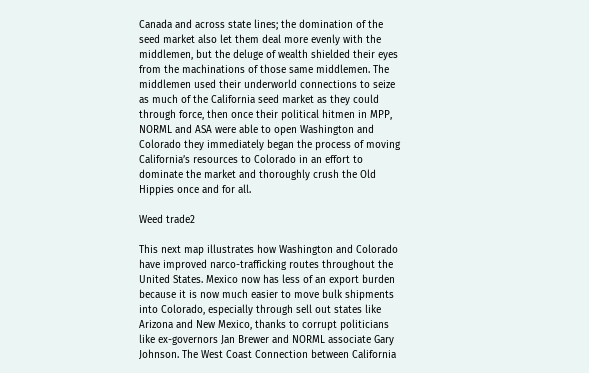Canada and across state lines; the domination of the seed market also let them deal more evenly with the middlemen, but the deluge of wealth shielded their eyes from the machinations of those same middlemen. The middlemen used their underworld connections to seize as much of the California seed market as they could through force, then once their political hitmen in MPP, NORML and ASA were able to open Washington and Colorado they immediately began the process of moving California’s resources to Colorado in an effort to dominate the market and thoroughly crush the Old Hippies once and for all.

Weed trade2

This next map illustrates how Washington and Colorado have improved narco-trafficking routes throughout the United States. Mexico now has less of an export burden because it is now much easier to move bulk shipments into Colorado, especially through sell out states like Arizona and New Mexico, thanks to corrupt politicians like ex-governors Jan Brewer and NORML associate Gary Johnson. The West Coast Connection between California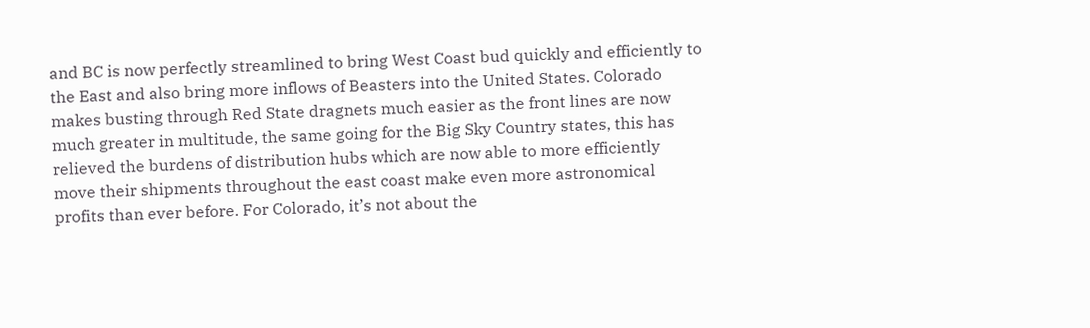and BC is now perfectly streamlined to bring West Coast bud quickly and efficiently to the East and also bring more inflows of Beasters into the United States. Colorado makes busting through Red State dragnets much easier as the front lines are now much greater in multitude, the same going for the Big Sky Country states, this has relieved the burdens of distribution hubs which are now able to more efficiently move their shipments throughout the east coast make even more astronomical profits than ever before. For Colorado, it’s not about the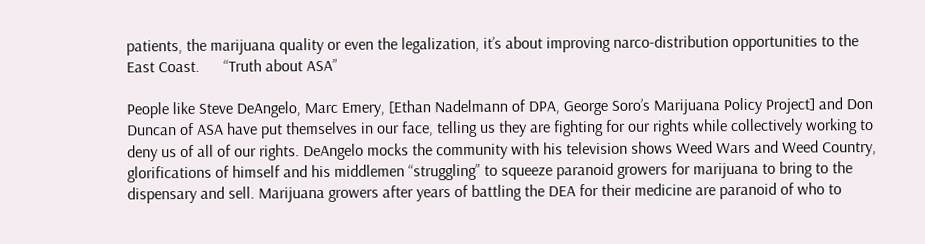patients, the marijuana quality or even the legalization, it’s about improving narco-distribution opportunities to the East Coast.      “Truth about ASA”

People like Steve DeAngelo, Marc Emery, [Ethan Nadelmann of DPA, George Soro’s Marijuana Policy Project] and Don Duncan of ASA have put themselves in our face, telling us they are fighting for our rights while collectively working to deny us of all of our rights. DeAngelo mocks the community with his television shows Weed Wars and Weed Country, glorifications of himself and his middlemen “struggling” to squeeze paranoid growers for marijuana to bring to the dispensary and sell. Marijuana growers after years of battling the DEA for their medicine are paranoid of who to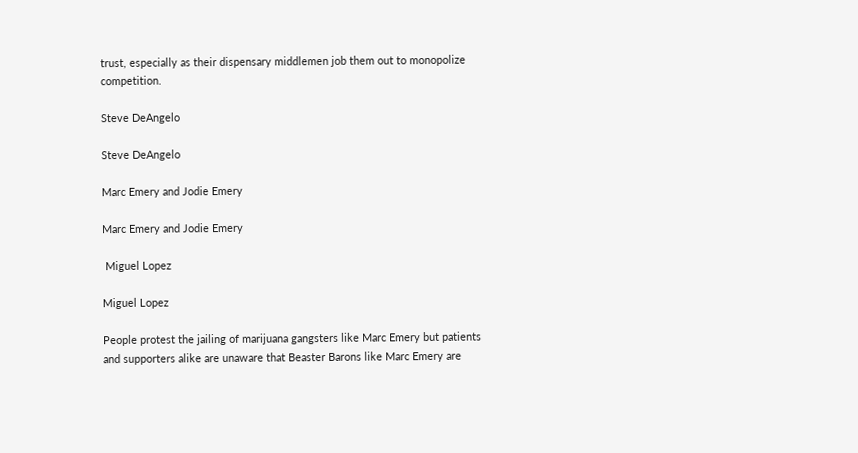trust, especially as their dispensary middlemen job them out to monopolize competition.

Steve DeAngelo

Steve DeAngelo

Marc Emery and Jodie Emery

Marc Emery and Jodie Emery

 Miguel Lopez

Miguel Lopez

People protest the jailing of marijuana gangsters like Marc Emery but patients and supporters alike are unaware that Beaster Barons like Marc Emery are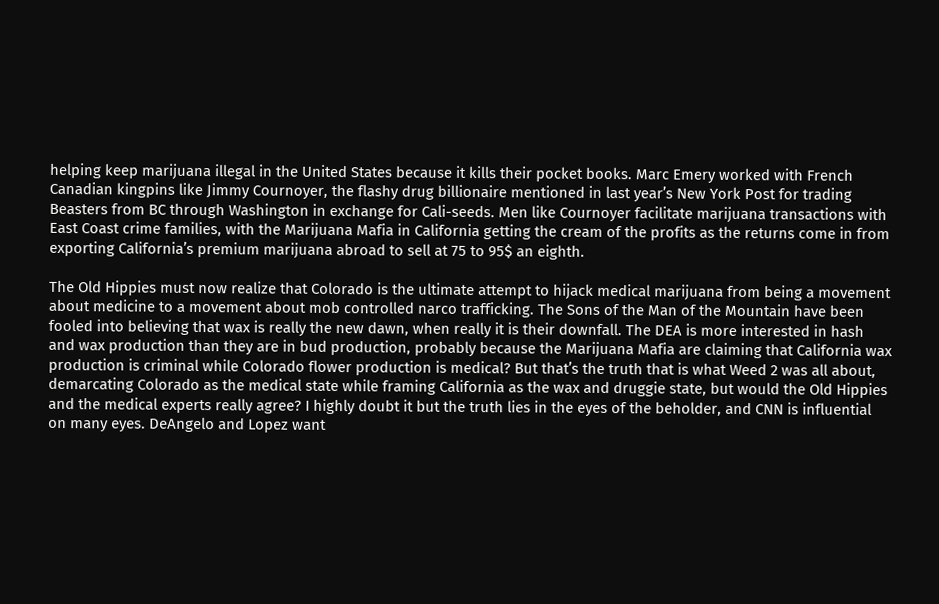helping keep marijuana illegal in the United States because it kills their pocket books. Marc Emery worked with French Canadian kingpins like Jimmy Cournoyer, the flashy drug billionaire mentioned in last year’s New York Post for trading Beasters from BC through Washington in exchange for Cali-seeds. Men like Cournoyer facilitate marijuana transactions with East Coast crime families, with the Marijuana Mafia in California getting the cream of the profits as the returns come in from exporting California’s premium marijuana abroad to sell at 75 to 95$ an eighth.

The Old Hippies must now realize that Colorado is the ultimate attempt to hijack medical marijuana from being a movement about medicine to a movement about mob controlled narco trafficking. The Sons of the Man of the Mountain have been fooled into believing that wax is really the new dawn, when really it is their downfall. The DEA is more interested in hash and wax production than they are in bud production, probably because the Marijuana Mafia are claiming that California wax production is criminal while Colorado flower production is medical? But that’s the truth that is what Weed 2 was all about, demarcating Colorado as the medical state while framing California as the wax and druggie state, but would the Old Hippies and the medical experts really agree? I highly doubt it but the truth lies in the eyes of the beholder, and CNN is influential on many eyes. DeAngelo and Lopez want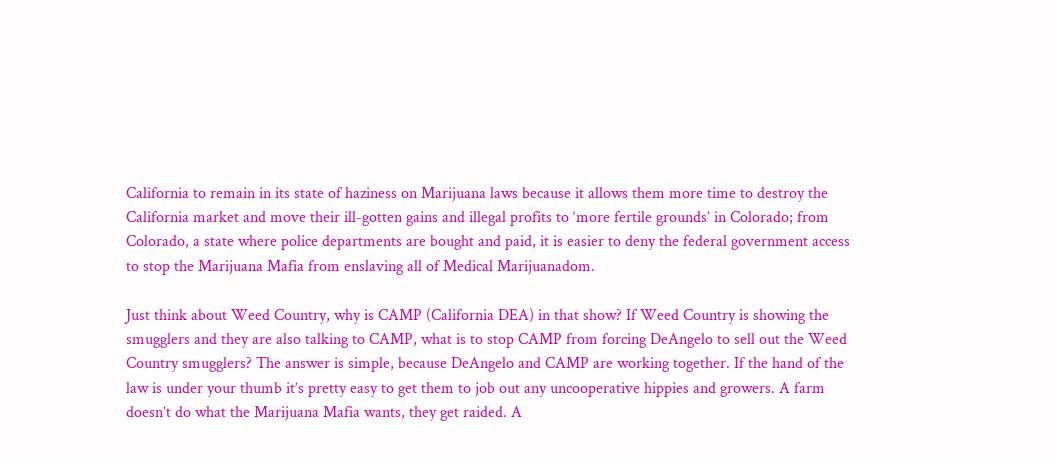California to remain in its state of haziness on Marijuana laws because it allows them more time to destroy the California market and move their ill-gotten gains and illegal profits to ‘more fertile grounds’ in Colorado; from Colorado, a state where police departments are bought and paid, it is easier to deny the federal government access to stop the Marijuana Mafia from enslaving all of Medical Marijuanadom.

Just think about Weed Country, why is CAMP (California DEA) in that show? If Weed Country is showing the smugglers and they are also talking to CAMP, what is to stop CAMP from forcing DeAngelo to sell out the Weed Country smugglers? The answer is simple, because DeAngelo and CAMP are working together. If the hand of the law is under your thumb it’s pretty easy to get them to job out any uncooperative hippies and growers. A farm doesn’t do what the Marijuana Mafia wants, they get raided. A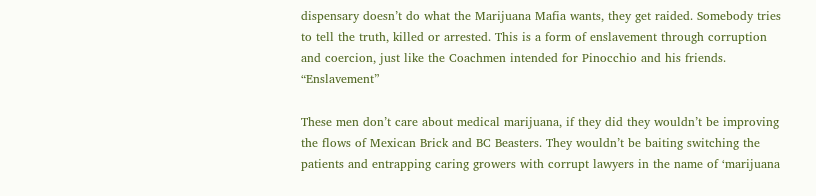dispensary doesn’t do what the Marijuana Mafia wants, they get raided. Somebody tries to tell the truth, killed or arrested. This is a form of enslavement through corruption and coercion, just like the Coachmen intended for Pinocchio and his friends.     “Enslavement”

These men don’t care about medical marijuana, if they did they wouldn’t be improving the flows of Mexican Brick and BC Beasters. They wouldn’t be baiting switching the patients and entrapping caring growers with corrupt lawyers in the name of ‘marijuana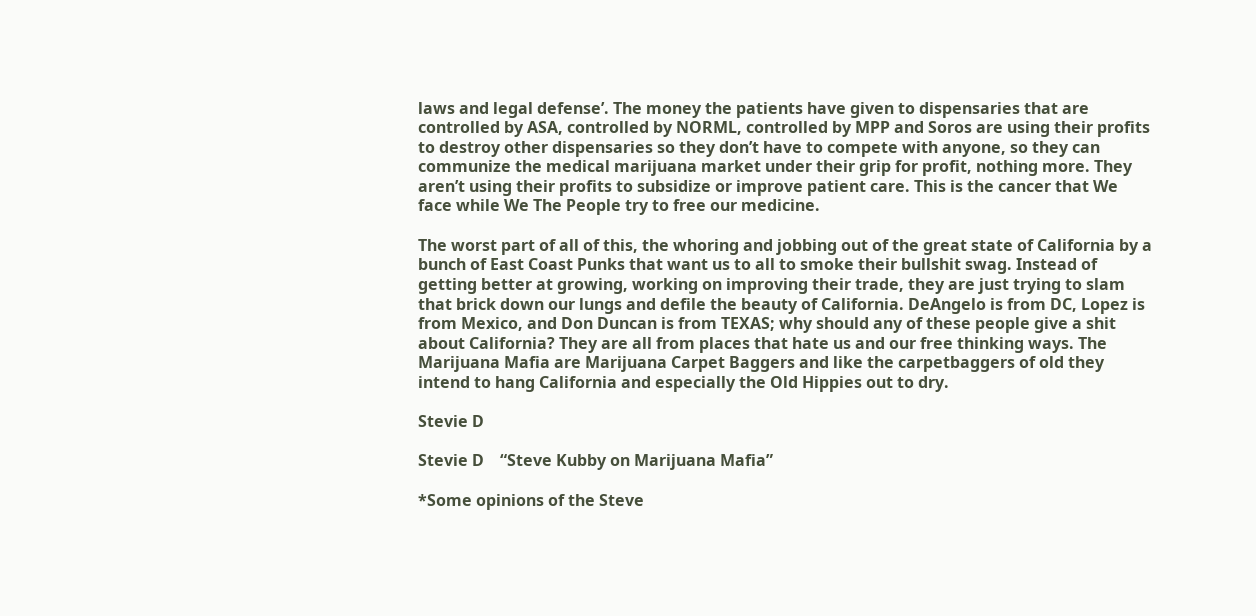laws and legal defense’. The money the patients have given to dispensaries that are controlled by ASA, controlled by NORML, controlled by MPP and Soros are using their profits to destroy other dispensaries so they don’t have to compete with anyone, so they can communize the medical marijuana market under their grip for profit, nothing more. They aren’t using their profits to subsidize or improve patient care. This is the cancer that We face while We The People try to free our medicine.

The worst part of all of this, the whoring and jobbing out of the great state of California by a bunch of East Coast Punks that want us to all to smoke their bullshit swag. Instead of getting better at growing, working on improving their trade, they are just trying to slam that brick down our lungs and defile the beauty of California. DeAngelo is from DC, Lopez is from Mexico, and Don Duncan is from TEXAS; why should any of these people give a shit about California? They are all from places that hate us and our free thinking ways. The Marijuana Mafia are Marijuana Carpet Baggers and like the carpetbaggers of old they intend to hang California and especially the Old Hippies out to dry.

Stevie D

Stevie D    “Steve Kubby on Marijuana Mafia”

*Some opinions of the Steve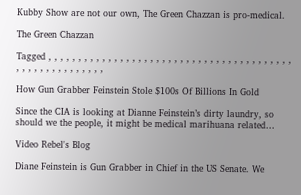Kubby Show are not our own, The Green Chazzan is pro-medical.

The Green Chazzan

Tagged , , , , , , , , , , , , , , , , , , , , , , , , , , , , , , , , , , , , , , , , , , , , , , , , , , , , , , , ,

How Gun Grabber Feinstein Stole $100s Of Billions In Gold

Since the CIA is looking at Dianne Feinstein’s dirty laundry, so should we the people, it might be medical marihuana related…

Video Rebel's Blog

Diane Feinstein is Gun Grabber in Chief in the US Senate. We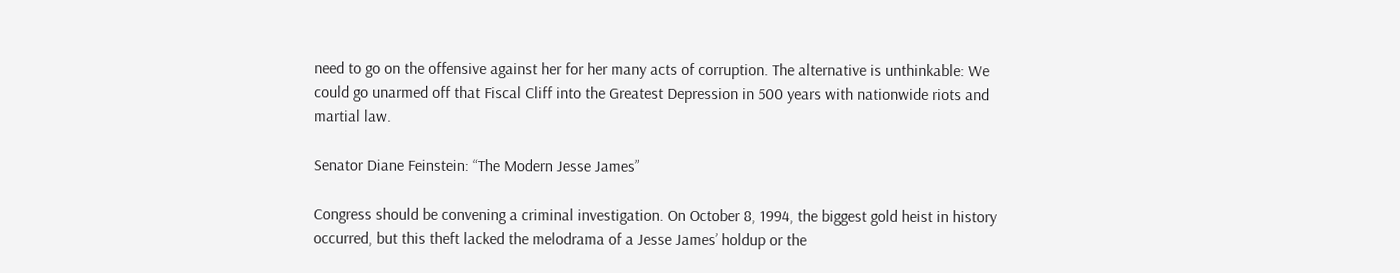need to go on the offensive against her for her many acts of corruption. The alternative is unthinkable: We could go unarmed off that Fiscal Cliff into the Greatest Depression in 500 years with nationwide riots and martial law.

Senator Diane Feinstein: “The Modern Jesse James”

Congress should be convening a criminal investigation. On October 8, 1994, the biggest gold heist in history occurred, but this theft lacked the melodrama of a Jesse James’ holdup or the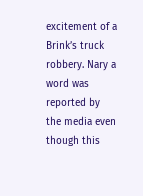excitement of a Brink’s truck robbery. Nary a word was reported by the media even though this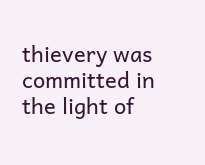thievery was committed in the light of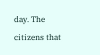day. The citizens that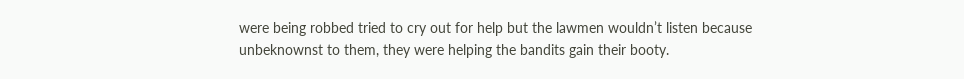were being robbed tried to cry out for help but the lawmen wouldn’t listen because unbeknownst to them, they were helping the bandits gain their booty.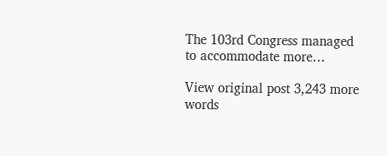The 103rd Congress managed to accommodate more…

View original post 3,243 more words